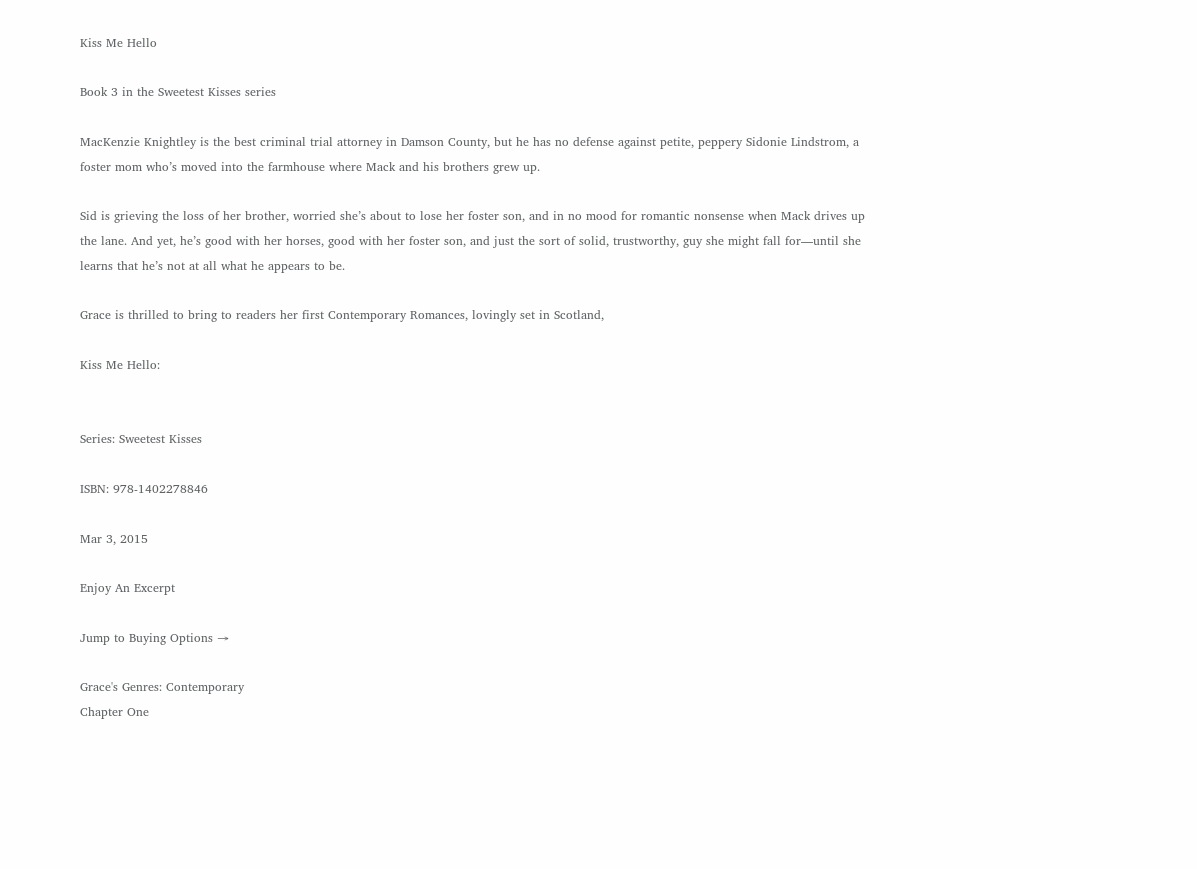Kiss Me Hello

Book 3 in the Sweetest Kisses series

MacKenzie Knightley is the best criminal trial attorney in Damson County, but he has no defense against petite, peppery Sidonie Lindstrom, a foster mom who’s moved into the farmhouse where Mack and his brothers grew up.

Sid is grieving the loss of her brother, worried she’s about to lose her foster son, and in no mood for romantic nonsense when Mack drives up the lane. And yet, he’s good with her horses, good with her foster son, and just the sort of solid, trustworthy, guy she might fall for—until she learns that he’s not at all what he appears to be.

Grace is thrilled to bring to readers her first Contemporary Romances, lovingly set in Scotland,

Kiss Me Hello:


Series: Sweetest Kisses

ISBN: 978-1402278846

Mar 3, 2015

Enjoy An Excerpt

Jump to Buying Options →

Grace's Genres: Contemporary
Chapter One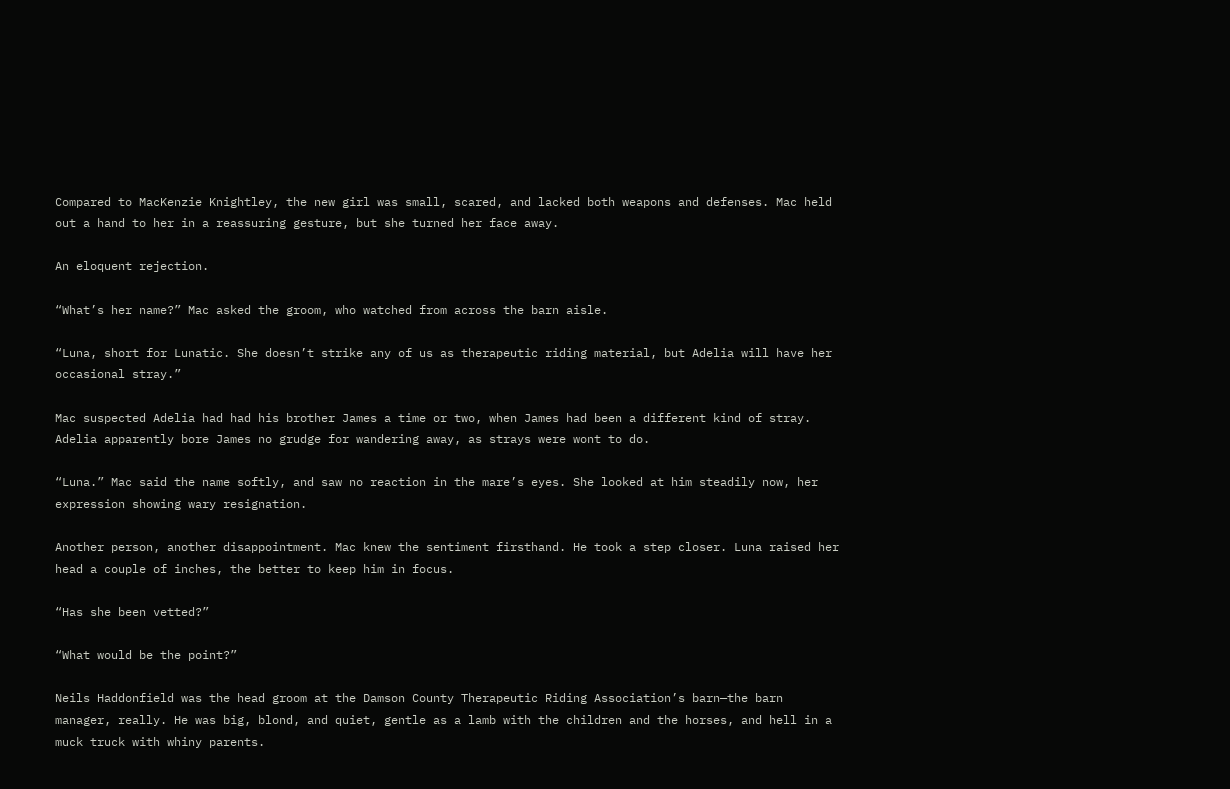Compared to MacKenzie Knightley, the new girl was small, scared, and lacked both weapons and defenses. Mac held out a hand to her in a reassuring gesture, but she turned her face away.

An eloquent rejection.

“What’s her name?” Mac asked the groom, who watched from across the barn aisle.

“Luna, short for Lunatic. She doesn’t strike any of us as therapeutic riding material, but Adelia will have her occasional stray.”

Mac suspected Adelia had had his brother James a time or two, when James had been a different kind of stray. Adelia apparently bore James no grudge for wandering away, as strays were wont to do.

“Luna.” Mac said the name softly, and saw no reaction in the mare’s eyes. She looked at him steadily now, her expression showing wary resignation.

Another person, another disappointment. Mac knew the sentiment firsthand. He took a step closer. Luna raised her head a couple of inches, the better to keep him in focus.

“Has she been vetted?”

“What would be the point?”

Neils Haddonfield was the head groom at the Damson County Therapeutic Riding Association’s barn—the barn manager, really. He was big, blond, and quiet, gentle as a lamb with the children and the horses, and hell in a muck truck with whiny parents.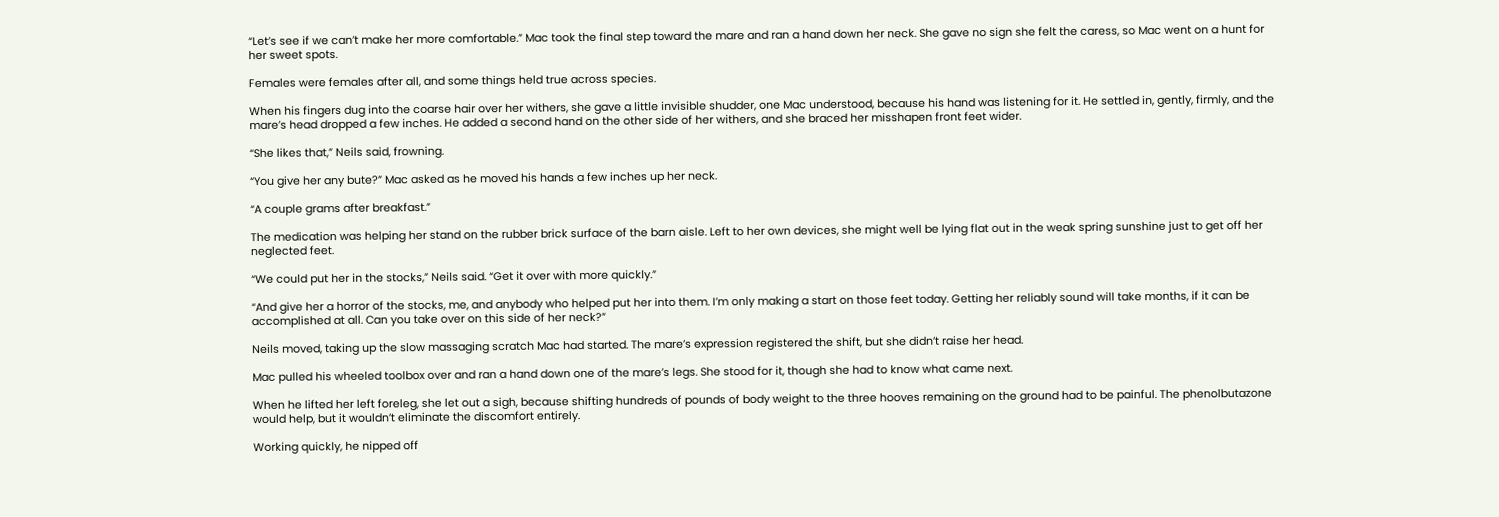“Let’s see if we can’t make her more comfortable.” Mac took the final step toward the mare and ran a hand down her neck. She gave no sign she felt the caress, so Mac went on a hunt for her sweet spots.

Females were females after all, and some things held true across species.

When his fingers dug into the coarse hair over her withers, she gave a little invisible shudder, one Mac understood, because his hand was listening for it. He settled in, gently, firmly, and the mare’s head dropped a few inches. He added a second hand on the other side of her withers, and she braced her misshapen front feet wider.

“She likes that,” Neils said, frowning.

“You give her any bute?” Mac asked as he moved his hands a few inches up her neck.

“A couple grams after breakfast.”

The medication was helping her stand on the rubber brick surface of the barn aisle. Left to her own devices, she might well be lying flat out in the weak spring sunshine just to get off her neglected feet.

“We could put her in the stocks,” Neils said. “Get it over with more quickly.”

“And give her a horror of the stocks, me, and anybody who helped put her into them. I’m only making a start on those feet today. Getting her reliably sound will take months, if it can be accomplished at all. Can you take over on this side of her neck?”

Neils moved, taking up the slow massaging scratch Mac had started. The mare’s expression registered the shift, but she didn’t raise her head.

Mac pulled his wheeled toolbox over and ran a hand down one of the mare’s legs. She stood for it, though she had to know what came next.

When he lifted her left foreleg, she let out a sigh, because shifting hundreds of pounds of body weight to the three hooves remaining on the ground had to be painful. The phenolbutazone would help, but it wouldn’t eliminate the discomfort entirely.

Working quickly, he nipped off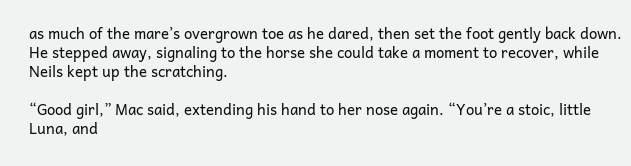as much of the mare’s overgrown toe as he dared, then set the foot gently back down. He stepped away, signaling to the horse she could take a moment to recover, while Neils kept up the scratching.

“Good girl,” Mac said, extending his hand to her nose again. “You’re a stoic, little Luna, and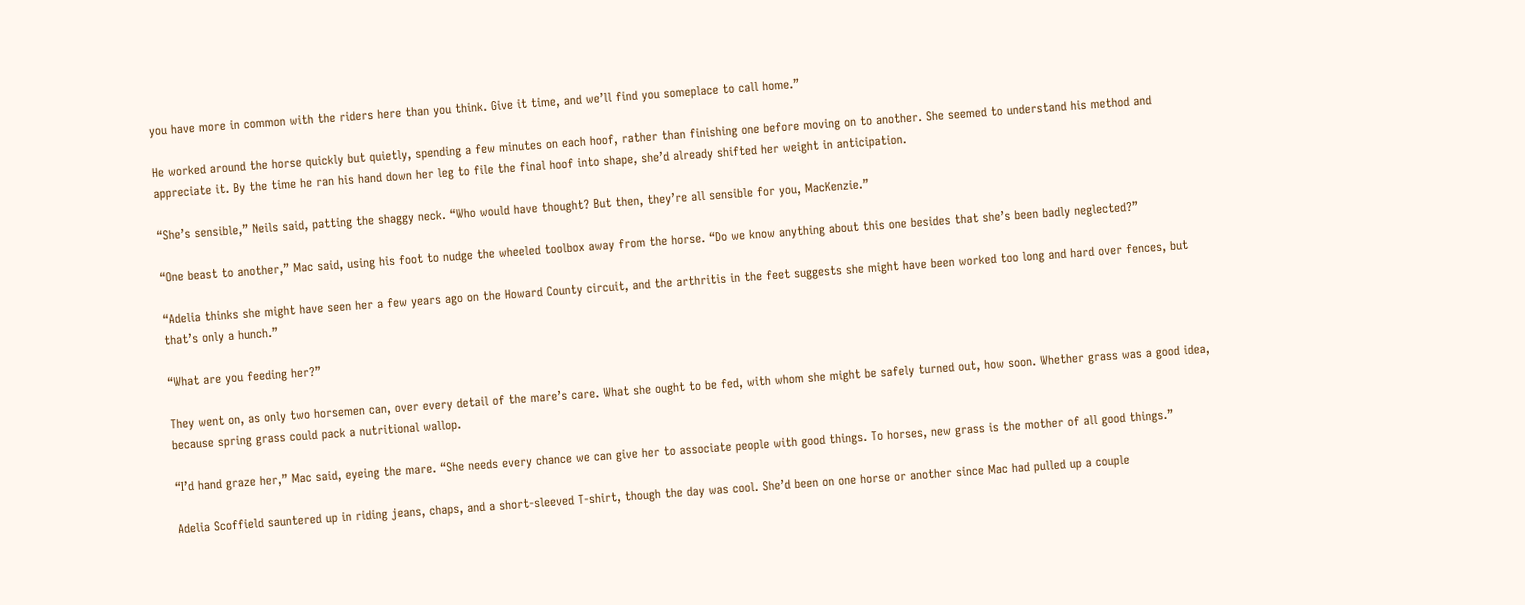you have more in common with the riders here than you think. Give it time, and we’ll find you someplace to call home.”

He worked around the horse quickly but quietly, spending a few minutes on each hoof, rather than finishing one before moving on to another. She seemed to understand his method and appreciate it. By the time he ran his hand down her leg to file the final hoof into shape, she’d already shifted her weight in anticipation.

“She’s sensible,” Neils said, patting the shaggy neck. “Who would have thought? But then, they’re all sensible for you, MacKenzie.”

“One beast to another,” Mac said, using his foot to nudge the wheeled toolbox away from the horse. “Do we know anything about this one besides that she’s been badly neglected?”

“Adelia thinks she might have seen her a few years ago on the Howard County circuit, and the arthritis in the feet suggests she might have been worked too long and hard over fences, but that’s only a hunch.”

“What are you feeding her?”

They went on, as only two horsemen can, over every detail of the mare’s care. What she ought to be fed, with whom she might be safely turned out, how soon. Whether grass was a good idea, because spring grass could pack a nutritional wallop.

“I’d hand graze her,” Mac said, eyeing the mare. “She needs every chance we can give her to associate people with good things. To horses, new grass is the mother of all good things.”

Adelia Scoffield sauntered up in riding jeans, chaps, and a short-sleeved T-shirt, though the day was cool. She’d been on one horse or another since Mac had pulled up a couple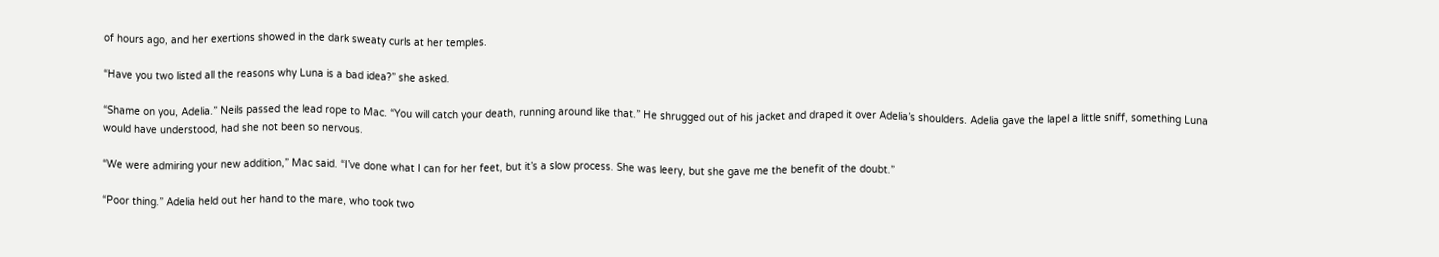of hours ago, and her exertions showed in the dark sweaty curls at her temples.

“Have you two listed all the reasons why Luna is a bad idea?” she asked.

“Shame on you, Adelia.” Neils passed the lead rope to Mac. “You will catch your death, running around like that.” He shrugged out of his jacket and draped it over Adelia’s shoulders. Adelia gave the lapel a little sniff, something Luna would have understood, had she not been so nervous.

“We were admiring your new addition,” Mac said. “I’ve done what I can for her feet, but it’s a slow process. She was leery, but she gave me the benefit of the doubt.”

“Poor thing.” Adelia held out her hand to the mare, who took two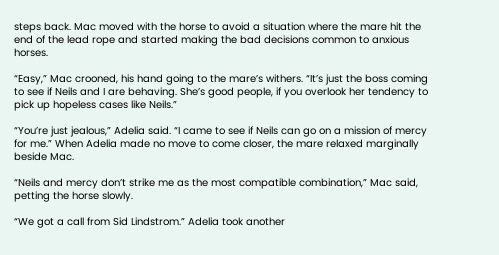steps back. Mac moved with the horse to avoid a situation where the mare hit the end of the lead rope and started making the bad decisions common to anxious horses.

“Easy,” Mac crooned, his hand going to the mare’s withers. “It’s just the boss coming to see if Neils and I are behaving. She’s good people, if you overlook her tendency to pick up hopeless cases like Neils.”

“You’re just jealous,” Adelia said. “I came to see if Neils can go on a mission of mercy for me.” When Adelia made no move to come closer, the mare relaxed marginally beside Mac.

“Neils and mercy don’t strike me as the most compatible combination,” Mac said, petting the horse slowly.

“We got a call from Sid Lindstrom.” Adelia took another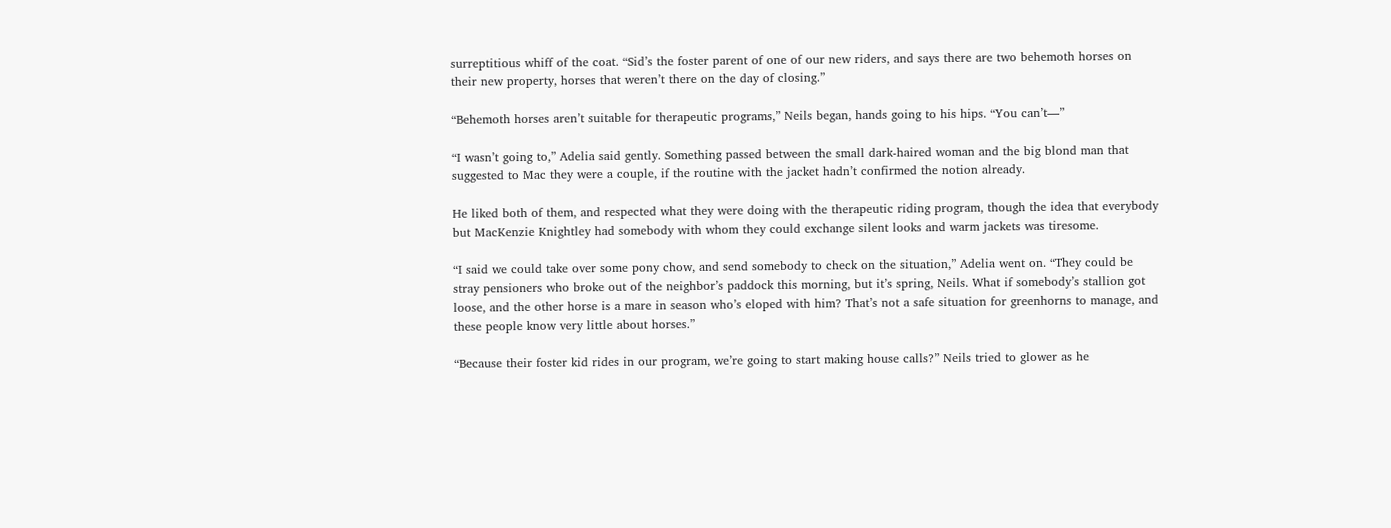surreptitious whiff of the coat. “Sid’s the foster parent of one of our new riders, and says there are two behemoth horses on their new property, horses that weren’t there on the day of closing.”

“Behemoth horses aren’t suitable for therapeutic programs,” Neils began, hands going to his hips. “You can’t—”

“I wasn’t going to,” Adelia said gently. Something passed between the small dark-haired woman and the big blond man that suggested to Mac they were a couple, if the routine with the jacket hadn’t confirmed the notion already.

He liked both of them, and respected what they were doing with the therapeutic riding program, though the idea that everybody but MacKenzie Knightley had somebody with whom they could exchange silent looks and warm jackets was tiresome.

“I said we could take over some pony chow, and send somebody to check on the situation,” Adelia went on. “They could be stray pensioners who broke out of the neighbor’s paddock this morning, but it’s spring, Neils. What if somebody’s stallion got loose, and the other horse is a mare in season who’s eloped with him? That’s not a safe situation for greenhorns to manage, and these people know very little about horses.”

“Because their foster kid rides in our program, we’re going to start making house calls?” Neils tried to glower as he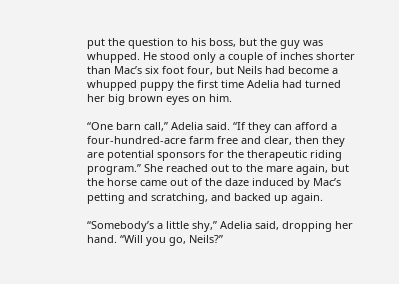put the question to his boss, but the guy was whupped. He stood only a couple of inches shorter than Mac’s six foot four, but Neils had become a whupped puppy the first time Adelia had turned her big brown eyes on him.

“One barn call,” Adelia said. “If they can afford a four-hundred-acre farm free and clear, then they are potential sponsors for the therapeutic riding program.” She reached out to the mare again, but the horse came out of the daze induced by Mac’s petting and scratching, and backed up again.

“Somebody’s a little shy,” Adelia said, dropping her hand. “Will you go, Neils?”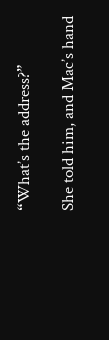“What’s the address?”

She told him, and Mac’s hand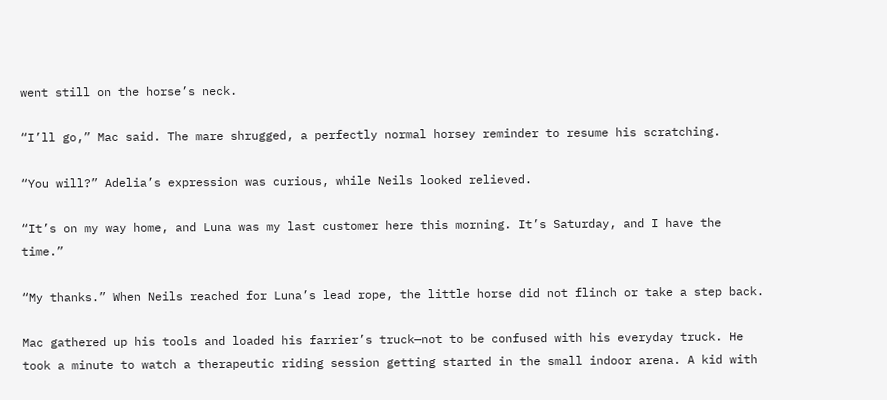went still on the horse’s neck.

“I’ll go,” Mac said. The mare shrugged, a perfectly normal horsey reminder to resume his scratching.

“You will?” Adelia’s expression was curious, while Neils looked relieved.

“It’s on my way home, and Luna was my last customer here this morning. It’s Saturday, and I have the time.”

“My thanks.” When Neils reached for Luna’s lead rope, the little horse did not flinch or take a step back.

Mac gathered up his tools and loaded his farrier’s truck—not to be confused with his everyday truck. He took a minute to watch a therapeutic riding session getting started in the small indoor arena. A kid with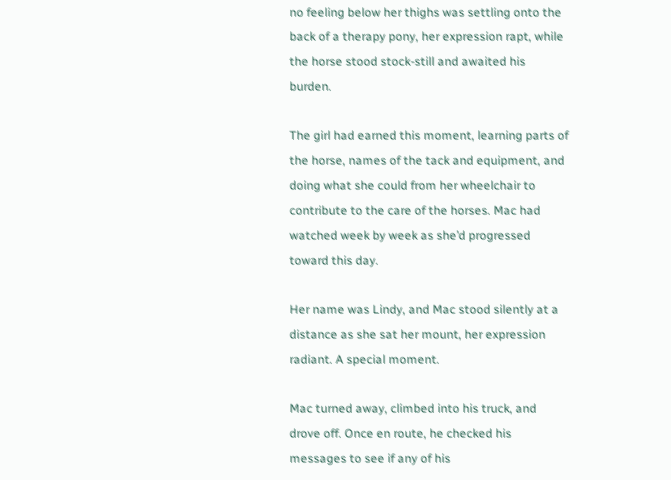no feeling below her thighs was settling onto the back of a therapy pony, her expression rapt, while the horse stood stock-still and awaited his burden.

The girl had earned this moment, learning parts of the horse, names of the tack and equipment, and doing what she could from her wheelchair to contribute to the care of the horses. Mac had watched week by week as she’d progressed toward this day.

Her name was Lindy, and Mac stood silently at a distance as she sat her mount, her expression radiant. A special moment.

Mac turned away, climbed into his truck, and drove off. Once en route, he checked his messages to see if any of his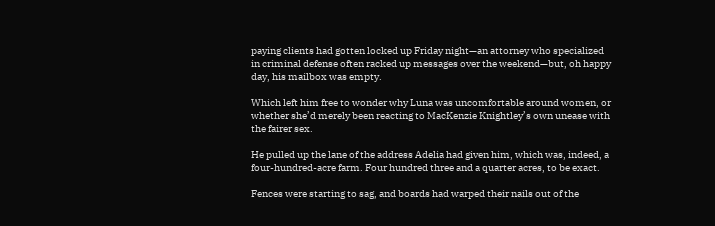paying clients had gotten locked up Friday night—an attorney who specialized in criminal defense often racked up messages over the weekend—but, oh happy day, his mailbox was empty.

Which left him free to wonder why Luna was uncomfortable around women, or whether she’d merely been reacting to MacKenzie Knightley’s own unease with the fairer sex.

He pulled up the lane of the address Adelia had given him, which was, indeed, a four-hundred-acre farm. Four hundred three and a quarter acres, to be exact.

Fences were starting to sag, and boards had warped their nails out of the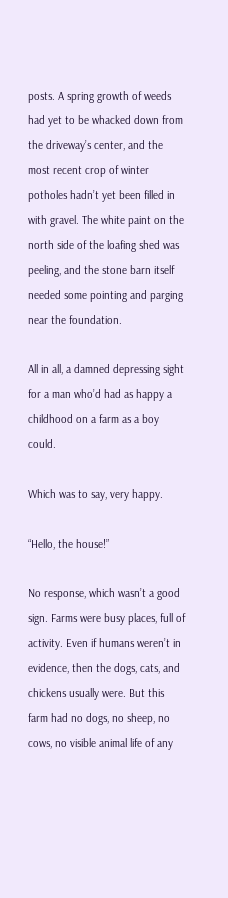posts. A spring growth of weeds had yet to be whacked down from the driveway’s center, and the most recent crop of winter potholes hadn’t yet been filled in with gravel. The white paint on the north side of the loafing shed was peeling, and the stone barn itself needed some pointing and parging near the foundation.

All in all, a damned depressing sight for a man who’d had as happy a childhood on a farm as a boy could.

Which was to say, very happy.

“Hello, the house!”

No response, which wasn’t a good sign. Farms were busy places, full of activity. Even if humans weren’t in evidence, then the dogs, cats, and chickens usually were. But this farm had no dogs, no sheep, no cows, no visible animal life of any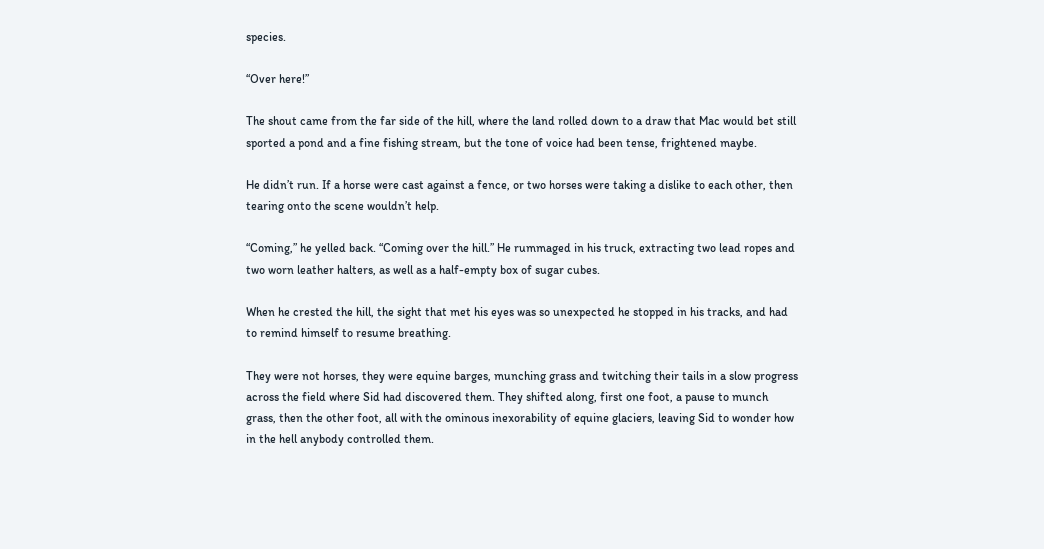species.

“Over here!”

The shout came from the far side of the hill, where the land rolled down to a draw that Mac would bet still sported a pond and a fine fishing stream, but the tone of voice had been tense, frightened maybe.

He didn’t run. If a horse were cast against a fence, or two horses were taking a dislike to each other, then tearing onto the scene wouldn’t help.

“Coming,” he yelled back. “Coming over the hill.” He rummaged in his truck, extracting two lead ropes and two worn leather halters, as well as a half-empty box of sugar cubes.

When he crested the hill, the sight that met his eyes was so unexpected he stopped in his tracks, and had to remind himself to resume breathing.

They were not horses, they were equine barges, munching grass and twitching their tails in a slow progress across the field where Sid had discovered them. They shifted along, first one foot, a pause to munch grass, then the other foot, all with the ominous inexorability of equine glaciers, leaving Sid to wonder how in the hell anybody controlled them.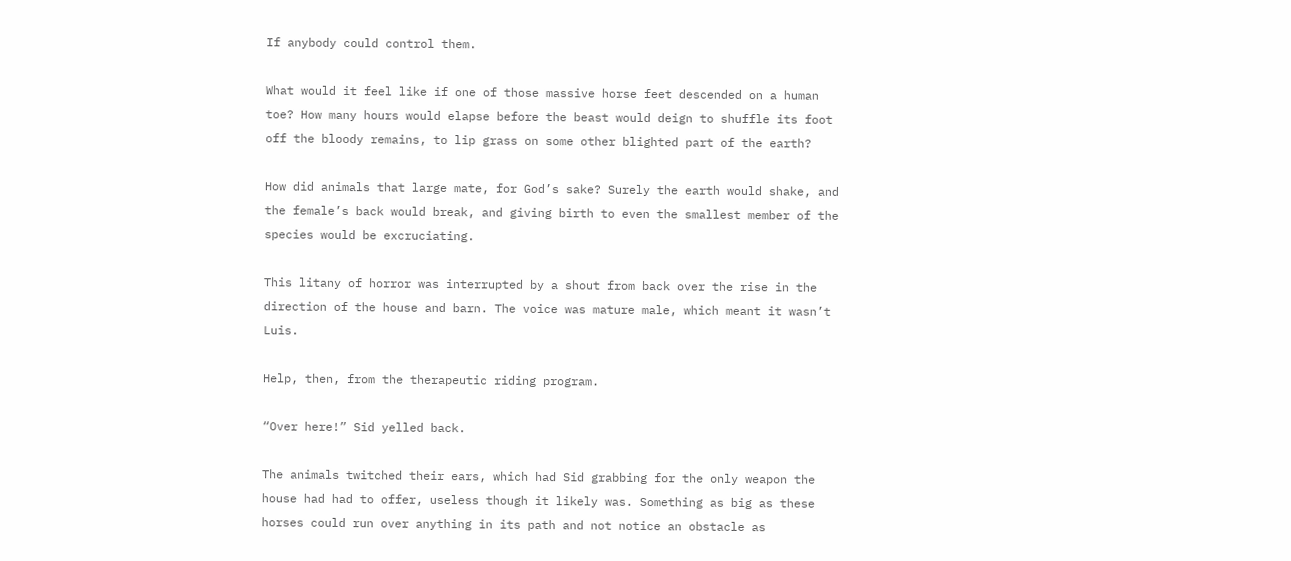If anybody could control them.

What would it feel like if one of those massive horse feet descended on a human toe? How many hours would elapse before the beast would deign to shuffle its foot off the bloody remains, to lip grass on some other blighted part of the earth?

How did animals that large mate, for God’s sake? Surely the earth would shake, and the female’s back would break, and giving birth to even the smallest member of the species would be excruciating.

This litany of horror was interrupted by a shout from back over the rise in the direction of the house and barn. The voice was mature male, which meant it wasn’t Luis.

Help, then, from the therapeutic riding program.

“Over here!” Sid yelled back.

The animals twitched their ears, which had Sid grabbing for the only weapon the house had had to offer, useless though it likely was. Something as big as these horses could run over anything in its path and not notice an obstacle as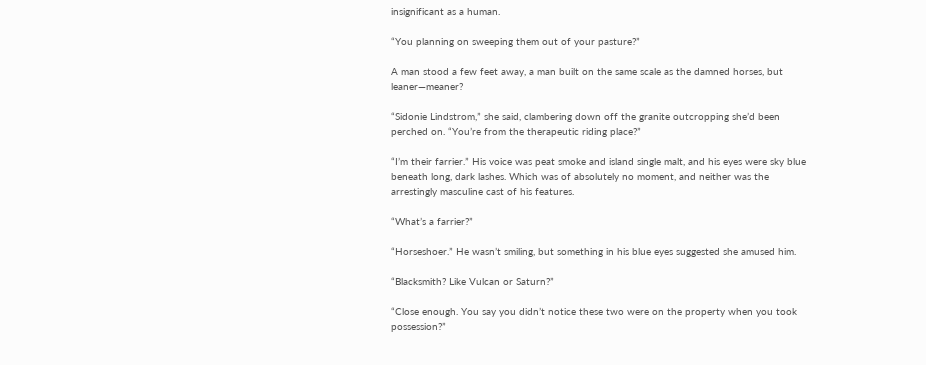insignificant as a human.

“You planning on sweeping them out of your pasture?”

A man stood a few feet away, a man built on the same scale as the damned horses, but leaner—meaner?

“Sidonie Lindstrom,” she said, clambering down off the granite outcropping she’d been perched on. “You’re from the therapeutic riding place?”

“I’m their farrier.” His voice was peat smoke and island single malt, and his eyes were sky blue beneath long, dark lashes. Which was of absolutely no moment, and neither was the arrestingly masculine cast of his features.

“What’s a farrier?”

“Horseshoer.” He wasn’t smiling, but something in his blue eyes suggested she amused him.

“Blacksmith? Like Vulcan or Saturn?”

“Close enough. You say you didn’t notice these two were on the property when you took possession?”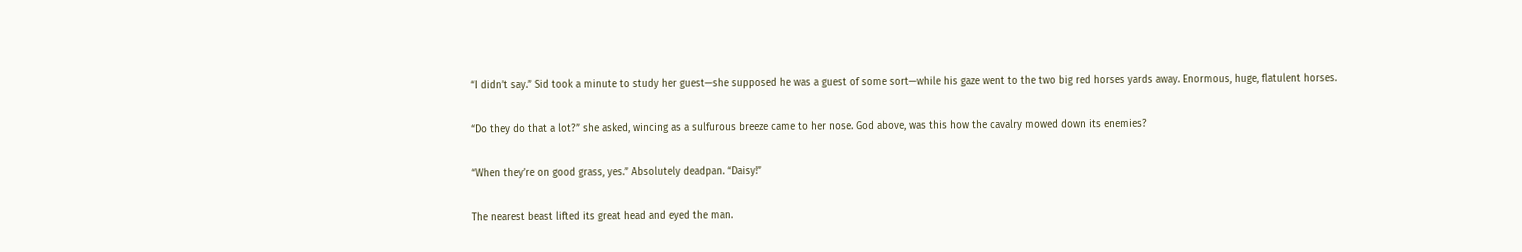“I didn’t say.” Sid took a minute to study her guest—she supposed he was a guest of some sort—while his gaze went to the two big red horses yards away. Enormous, huge, flatulent horses.

“Do they do that a lot?” she asked, wincing as a sulfurous breeze came to her nose. God above, was this how the cavalry mowed down its enemies?

“When they’re on good grass, yes.” Absolutely deadpan. “Daisy!”

The nearest beast lifted its great head and eyed the man.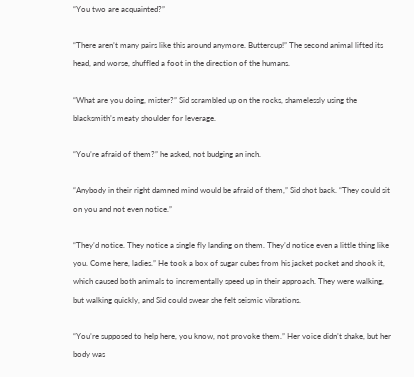“You two are acquainted?”

“There aren’t many pairs like this around anymore. Buttercup!” The second animal lifted its head, and worse, shuffled a foot in the direction of the humans.

“What are you doing, mister?” Sid scrambled up on the rocks, shamelessly using the blacksmith’s meaty shoulder for leverage.

“You’re afraid of them?” he asked, not budging an inch.

“Anybody in their right damned mind would be afraid of them,” Sid shot back. “They could sit on you and not even notice.”

“They’d notice. They notice a single fly landing on them. They’d notice even a little thing like you. Come here, ladies.” He took a box of sugar cubes from his jacket pocket and shook it, which caused both animals to incrementally speed up in their approach. They were walking, but walking quickly, and Sid could swear she felt seismic vibrations.

“You’re supposed to help here, you know, not provoke them.” Her voice didn’t shake, but her body was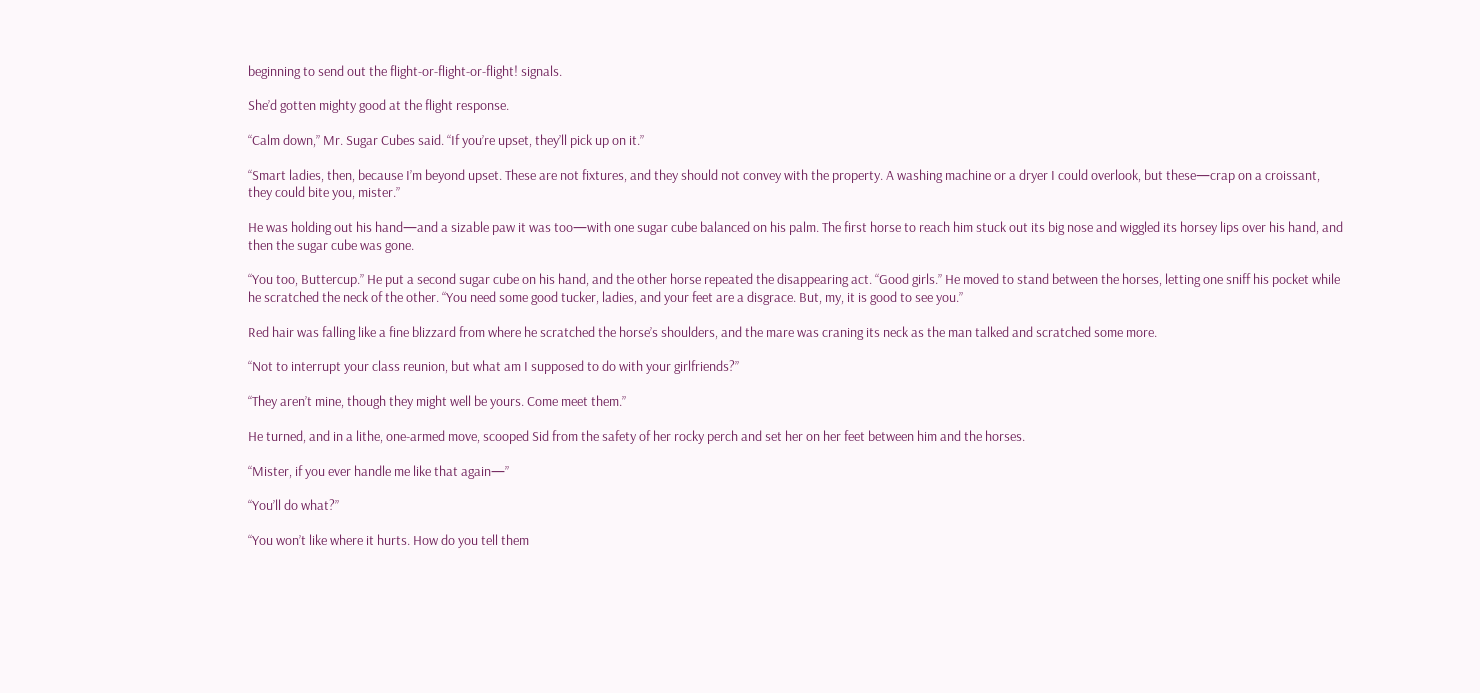beginning to send out the flight-or-flight-or-flight! signals.

She’d gotten mighty good at the flight response.

“Calm down,” Mr. Sugar Cubes said. “If you’re upset, they’ll pick up on it.”

“Smart ladies, then, because I’m beyond upset. These are not fixtures, and they should not convey with the property. A washing machine or a dryer I could overlook, but these—crap on a croissant, they could bite you, mister.”

He was holding out his hand—and a sizable paw it was too—with one sugar cube balanced on his palm. The first horse to reach him stuck out its big nose and wiggled its horsey lips over his hand, and then the sugar cube was gone.

“You too, Buttercup.” He put a second sugar cube on his hand, and the other horse repeated the disappearing act. “Good girls.” He moved to stand between the horses, letting one sniff his pocket while he scratched the neck of the other. “You need some good tucker, ladies, and your feet are a disgrace. But, my, it is good to see you.”

Red hair was falling like a fine blizzard from where he scratched the horse’s shoulders, and the mare was craning its neck as the man talked and scratched some more.

“Not to interrupt your class reunion, but what am I supposed to do with your girlfriends?”

“They aren’t mine, though they might well be yours. Come meet them.”

He turned, and in a lithe, one-armed move, scooped Sid from the safety of her rocky perch and set her on her feet between him and the horses.

“Mister, if you ever handle me like that again—”

“You’ll do what?”

“You won’t like where it hurts. How do you tell them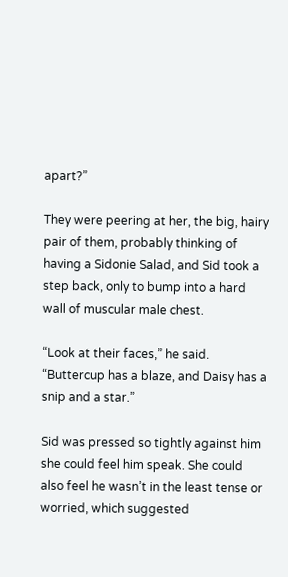apart?”

They were peering at her, the big, hairy pair of them, probably thinking of having a Sidonie Salad, and Sid took a step back, only to bump into a hard wall of muscular male chest.

“Look at their faces,” he said. “Buttercup has a blaze, and Daisy has a snip and a star.”

Sid was pressed so tightly against him she could feel him speak. She could also feel he wasn’t in the least tense or worried, which suggested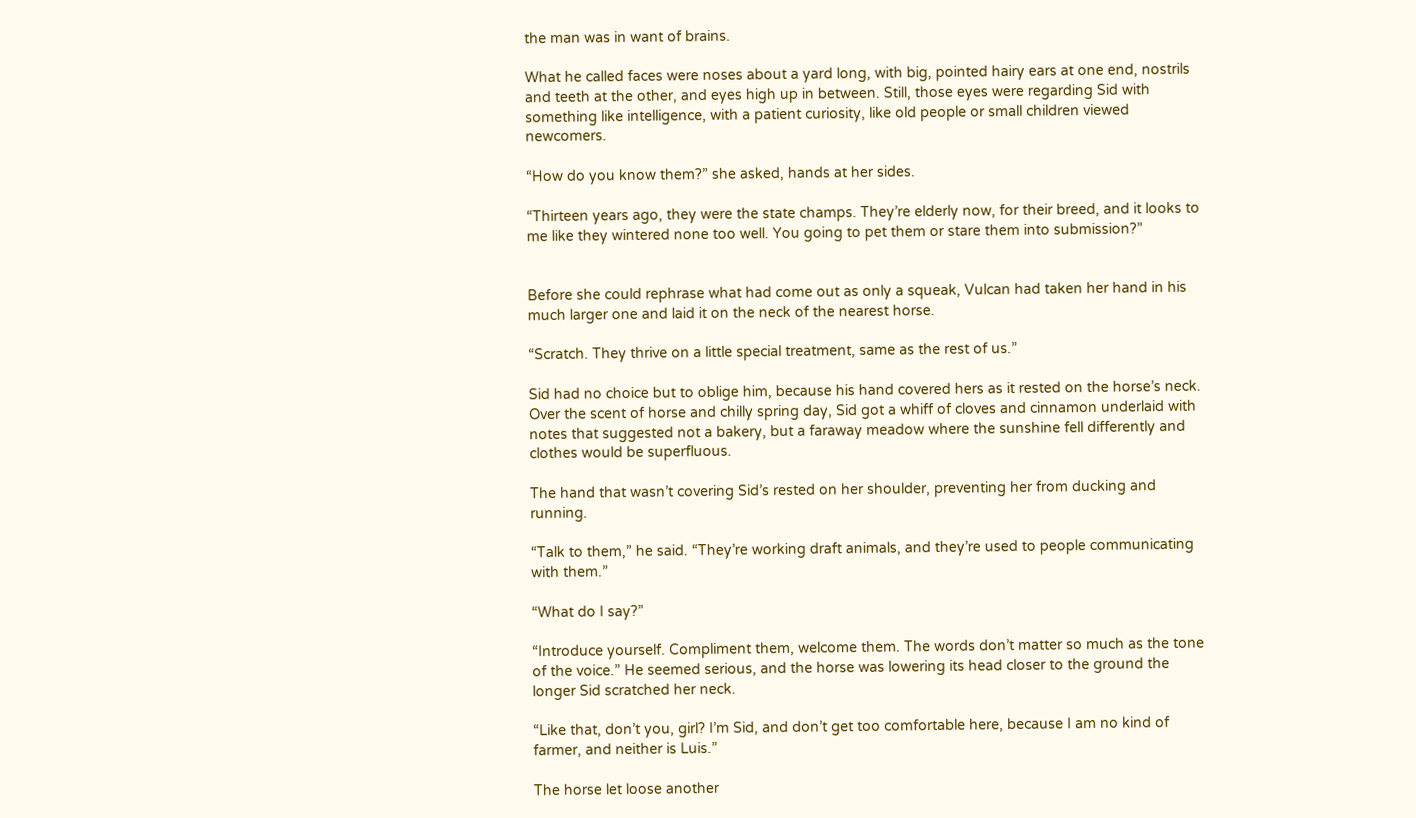the man was in want of brains.

What he called faces were noses about a yard long, with big, pointed hairy ears at one end, nostrils and teeth at the other, and eyes high up in between. Still, those eyes were regarding Sid with something like intelligence, with a patient curiosity, like old people or small children viewed newcomers.

“How do you know them?” she asked, hands at her sides.

“Thirteen years ago, they were the state champs. They’re elderly now, for their breed, and it looks to me like they wintered none too well. You going to pet them or stare them into submission?”


Before she could rephrase what had come out as only a squeak, Vulcan had taken her hand in his much larger one and laid it on the neck of the nearest horse.

“Scratch. They thrive on a little special treatment, same as the rest of us.”

Sid had no choice but to oblige him, because his hand covered hers as it rested on the horse’s neck. Over the scent of horse and chilly spring day, Sid got a whiff of cloves and cinnamon underlaid with notes that suggested not a bakery, but a faraway meadow where the sunshine fell differently and clothes would be superfluous.

The hand that wasn’t covering Sid’s rested on her shoulder, preventing her from ducking and running.

“Talk to them,” he said. “They’re working draft animals, and they’re used to people communicating with them.”

“What do I say?”

“Introduce yourself. Compliment them, welcome them. The words don’t matter so much as the tone of the voice.” He seemed serious, and the horse was lowering its head closer to the ground the longer Sid scratched her neck.

“Like that, don’t you, girl? I’m Sid, and don’t get too comfortable here, because I am no kind of farmer, and neither is Luis.”

The horse let loose another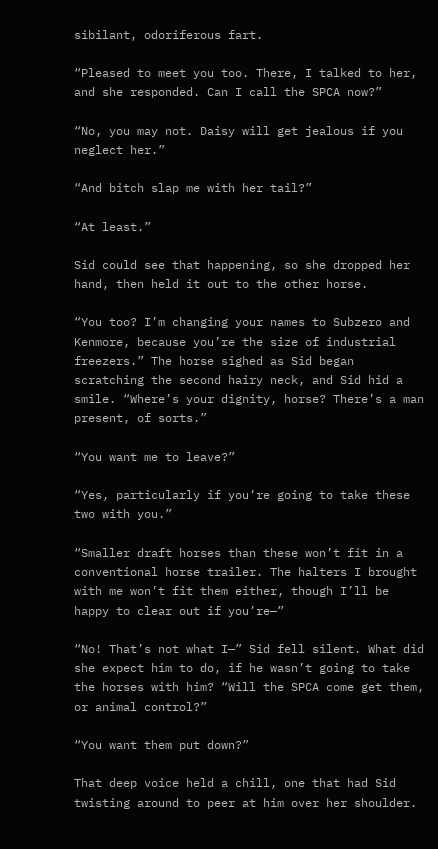sibilant, odoriferous fart.

“Pleased to meet you too. There, I talked to her, and she responded. Can I call the SPCA now?”

“No, you may not. Daisy will get jealous if you neglect her.”

“And bitch slap me with her tail?”

“At least.”

Sid could see that happening, so she dropped her hand, then held it out to the other horse.

“You too? I’m changing your names to Subzero and Kenmore, because you’re the size of industrial freezers.” The horse sighed as Sid began scratching the second hairy neck, and Sid hid a smile. “Where’s your dignity, horse? There’s a man present, of sorts.”

“You want me to leave?”

“Yes, particularly if you’re going to take these two with you.”

“Smaller draft horses than these won’t fit in a conventional horse trailer. The halters I brought with me won’t fit them either, though I’ll be happy to clear out if you’re—”

“No! That’s not what I—” Sid fell silent. What did she expect him to do, if he wasn’t going to take the horses with him? “Will the SPCA come get them, or animal control?”

“You want them put down?”

That deep voice held a chill, one that had Sid twisting around to peer at him over her shoulder.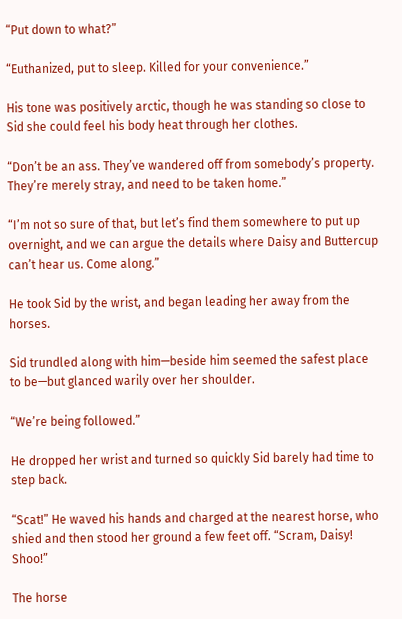“Put down to what?”

“Euthanized, put to sleep. Killed for your convenience.”

His tone was positively arctic, though he was standing so close to Sid she could feel his body heat through her clothes.

“Don’t be an ass. They’ve wandered off from somebody’s property. They’re merely stray, and need to be taken home.”

“I’m not so sure of that, but let’s find them somewhere to put up overnight, and we can argue the details where Daisy and Buttercup can’t hear us. Come along.”

He took Sid by the wrist, and began leading her away from the horses.

Sid trundled along with him—beside him seemed the safest place to be—but glanced warily over her shoulder.

“We’re being followed.”

He dropped her wrist and turned so quickly Sid barely had time to step back.

“Scat!” He waved his hands and charged at the nearest horse, who shied and then stood her ground a few feet off. “Scram, Daisy! Shoo!”

The horse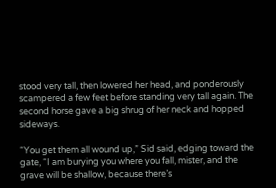stood very tall, then lowered her head, and ponderously scampered a few feet before standing very tall again. The second horse gave a big shrug of her neck and hopped sideways.

“You get them all wound up,” Sid said, edging toward the gate, “I am burying you where you fall, mister, and the grave will be shallow, because there’s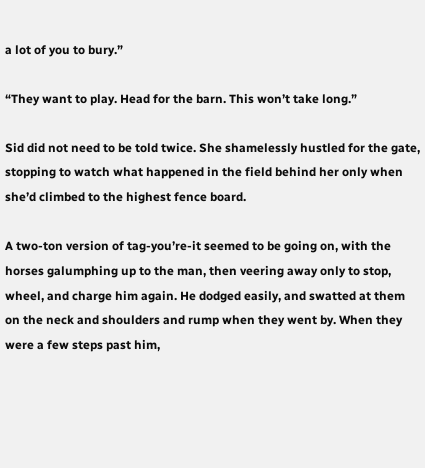a lot of you to bury.”

“They want to play. Head for the barn. This won’t take long.”

Sid did not need to be told twice. She shamelessly hustled for the gate, stopping to watch what happened in the field behind her only when she’d climbed to the highest fence board.

A two-ton version of tag-you’re-it seemed to be going on, with the horses galumphing up to the man, then veering away only to stop, wheel, and charge him again. He dodged easily, and swatted at them on the neck and shoulders and rump when they went by. When they were a few steps past him,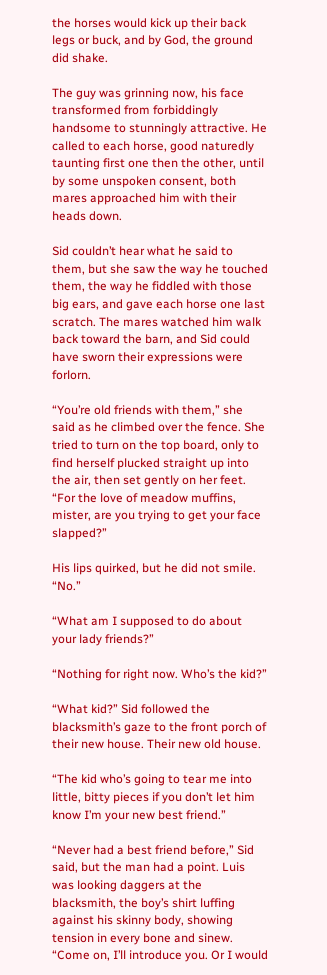the horses would kick up their back legs or buck, and by God, the ground did shake.

The guy was grinning now, his face transformed from forbiddingly handsome to stunningly attractive. He called to each horse, good naturedly taunting first one then the other, until by some unspoken consent, both mares approached him with their heads down.

Sid couldn’t hear what he said to them, but she saw the way he touched them, the way he fiddled with those big ears, and gave each horse one last scratch. The mares watched him walk back toward the barn, and Sid could have sworn their expressions were forlorn.

“You’re old friends with them,” she said as he climbed over the fence. She tried to turn on the top board, only to find herself plucked straight up into the air, then set gently on her feet. “For the love of meadow muffins, mister, are you trying to get your face slapped?”

His lips quirked, but he did not smile. “No.”

“What am I supposed to do about your lady friends?”

“Nothing for right now. Who’s the kid?”

“What kid?” Sid followed the blacksmith’s gaze to the front porch of their new house. Their new old house.

“The kid who’s going to tear me into little, bitty pieces if you don’t let him know I’m your new best friend.”

“Never had a best friend before,” Sid said, but the man had a point. Luis was looking daggers at the blacksmith, the boy’s shirt luffing against his skinny body, showing tension in every bone and sinew. “Come on, I’ll introduce you. Or I would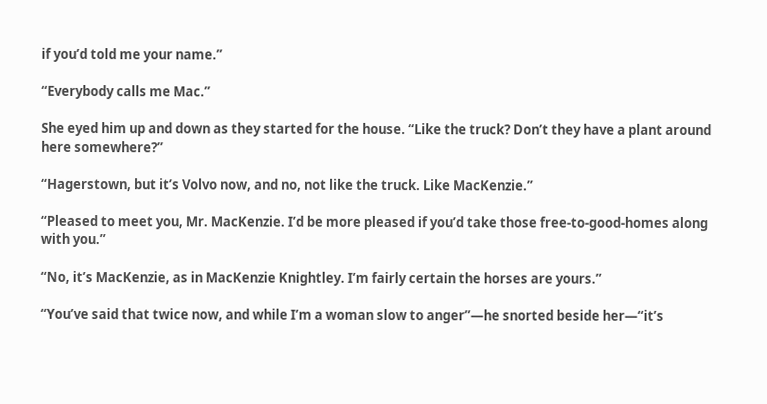if you’d told me your name.”

“Everybody calls me Mac.”

She eyed him up and down as they started for the house. “Like the truck? Don’t they have a plant around here somewhere?”

“Hagerstown, but it’s Volvo now, and no, not like the truck. Like MacKenzie.”

“Pleased to meet you, Mr. MacKenzie. I’d be more pleased if you’d take those free-to-good-homes along with you.”

“No, it’s MacKenzie, as in MacKenzie Knightley. I’m fairly certain the horses are yours.”

“You’ve said that twice now, and while I’m a woman slow to anger”—he snorted beside her—“it’s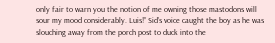only fair to warn you the notion of me owning those mastodons will sour my mood considerably. Luis!” Sid’s voice caught the boy as he was slouching away from the porch post to duck into the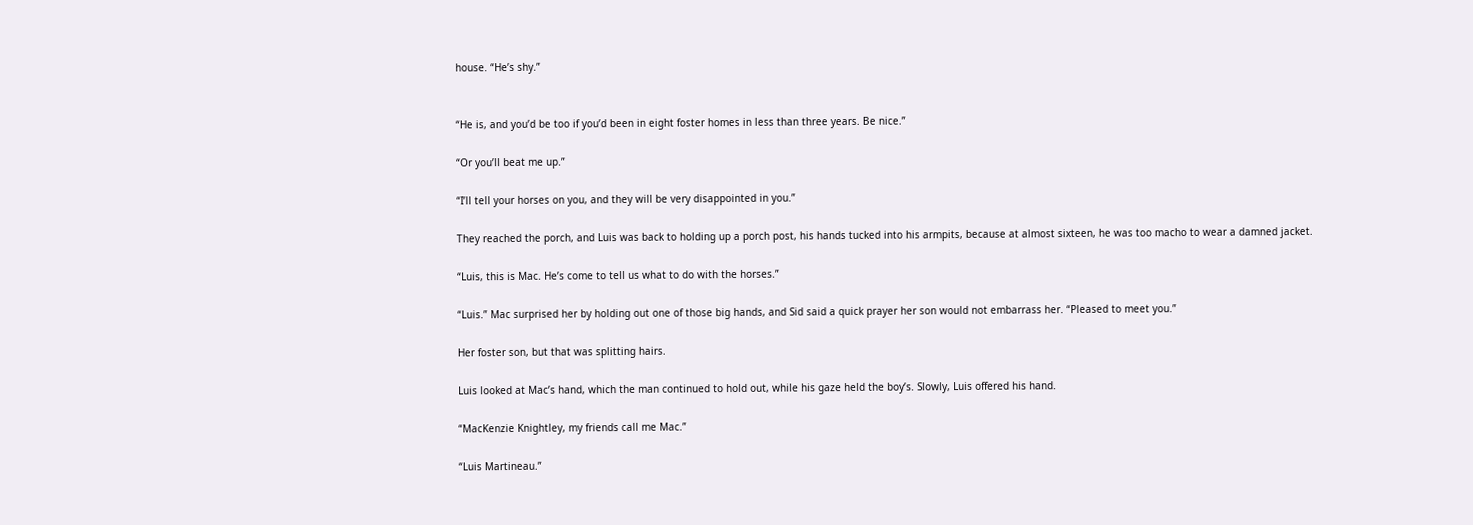house. “He’s shy.”


“He is, and you’d be too if you’d been in eight foster homes in less than three years. Be nice.”

“Or you’ll beat me up.”

“I’ll tell your horses on you, and they will be very disappointed in you.”

They reached the porch, and Luis was back to holding up a porch post, his hands tucked into his armpits, because at almost sixteen, he was too macho to wear a damned jacket.

“Luis, this is Mac. He’s come to tell us what to do with the horses.”

“Luis.” Mac surprised her by holding out one of those big hands, and Sid said a quick prayer her son would not embarrass her. “Pleased to meet you.”

Her foster son, but that was splitting hairs.

Luis looked at Mac’s hand, which the man continued to hold out, while his gaze held the boy’s. Slowly, Luis offered his hand.

“MacKenzie Knightley, my friends call me Mac.”

“Luis Martineau.”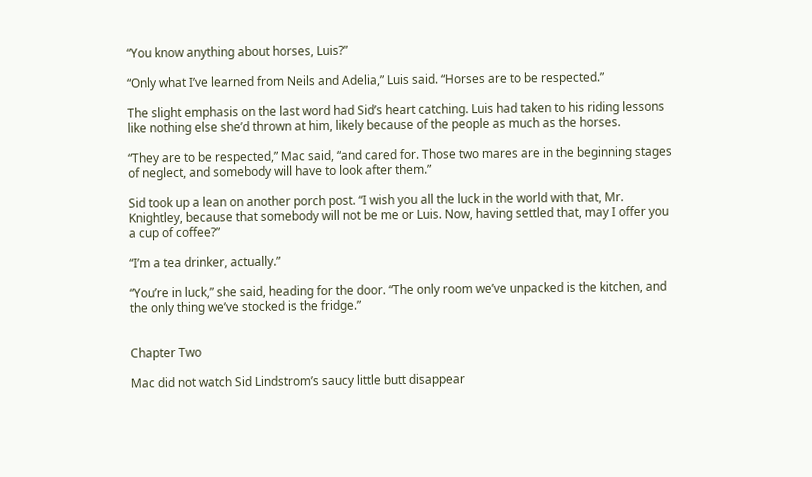“You know anything about horses, Luis?”

“Only what I’ve learned from Neils and Adelia,” Luis said. “Horses are to be respected.”

The slight emphasis on the last word had Sid’s heart catching. Luis had taken to his riding lessons like nothing else she’d thrown at him, likely because of the people as much as the horses.

“They are to be respected,” Mac said, “and cared for. Those two mares are in the beginning stages of neglect, and somebody will have to look after them.”

Sid took up a lean on another porch post. “I wish you all the luck in the world with that, Mr. Knightley, because that somebody will not be me or Luis. Now, having settled that, may I offer you a cup of coffee?”

“I’m a tea drinker, actually.”

“You’re in luck,” she said, heading for the door. “The only room we’ve unpacked is the kitchen, and the only thing we’ve stocked is the fridge.”


Chapter Two

Mac did not watch Sid Lindstrom’s saucy little butt disappear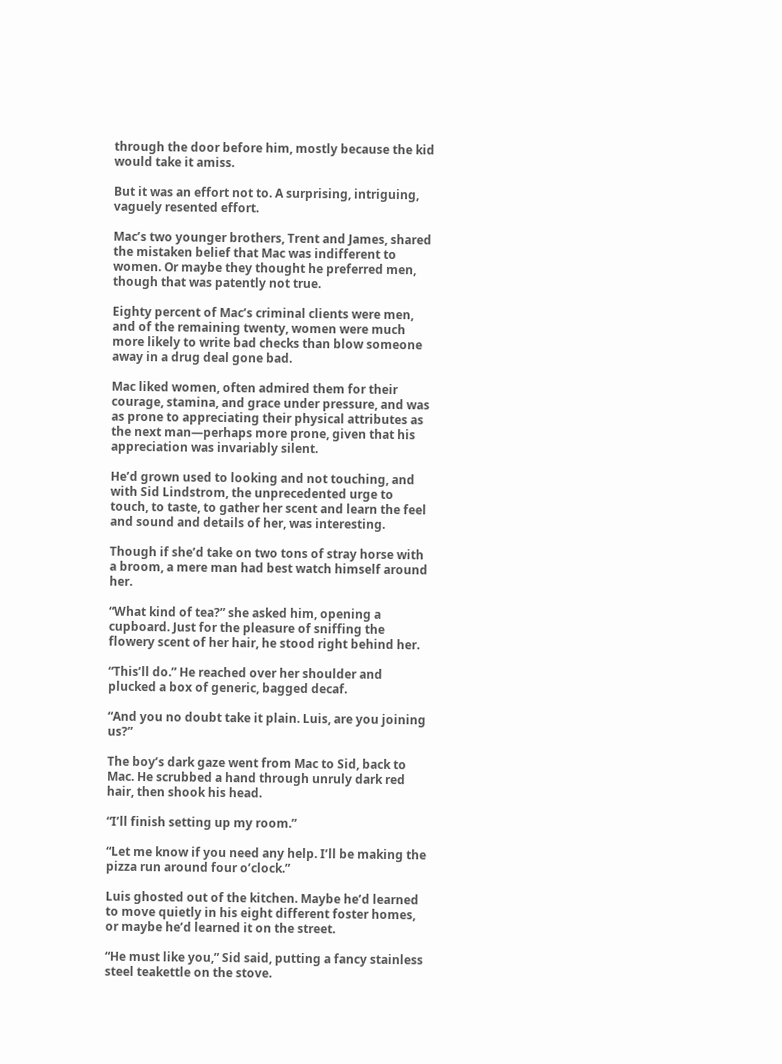through the door before him, mostly because the kid would take it amiss.

But it was an effort not to. A surprising, intriguing, vaguely resented effort.

Mac’s two younger brothers, Trent and James, shared the mistaken belief that Mac was indifferent to women. Or maybe they thought he preferred men, though that was patently not true.

Eighty percent of Mac’s criminal clients were men, and of the remaining twenty, women were much more likely to write bad checks than blow someone away in a drug deal gone bad.

Mac liked women, often admired them for their courage, stamina, and grace under pressure, and was as prone to appreciating their physical attributes as the next man—perhaps more prone, given that his appreciation was invariably silent.

He’d grown used to looking and not touching, and with Sid Lindstrom, the unprecedented urge to touch, to taste, to gather her scent and learn the feel and sound and details of her, was interesting.

Though if she’d take on two tons of stray horse with a broom, a mere man had best watch himself around her.

“What kind of tea?” she asked him, opening a cupboard. Just for the pleasure of sniffing the flowery scent of her hair, he stood right behind her.

“This’ll do.” He reached over her shoulder and plucked a box of generic, bagged decaf.

“And you no doubt take it plain. Luis, are you joining us?”

The boy’s dark gaze went from Mac to Sid, back to Mac. He scrubbed a hand through unruly dark red hair, then shook his head.

“I’ll finish setting up my room.”

“Let me know if you need any help. I’ll be making the pizza run around four o’clock.”

Luis ghosted out of the kitchen. Maybe he’d learned to move quietly in his eight different foster homes, or maybe he’d learned it on the street.

“He must like you,” Sid said, putting a fancy stainless steel teakettle on the stove.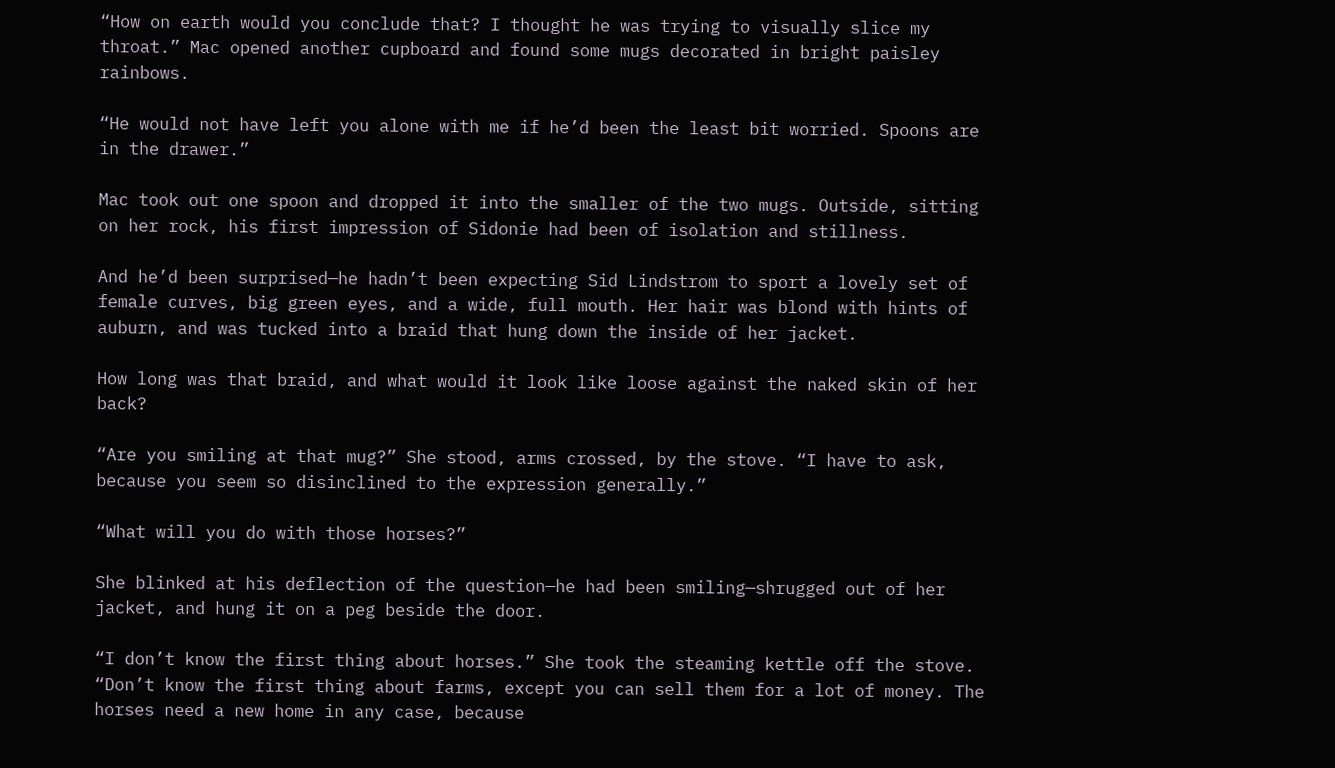“How on earth would you conclude that? I thought he was trying to visually slice my throat.” Mac opened another cupboard and found some mugs decorated in bright paisley rainbows.

“He would not have left you alone with me if he’d been the least bit worried. Spoons are in the drawer.”

Mac took out one spoon and dropped it into the smaller of the two mugs. Outside, sitting on her rock, his first impression of Sidonie had been of isolation and stillness.

And he’d been surprised—he hadn’t been expecting Sid Lindstrom to sport a lovely set of female curves, big green eyes, and a wide, full mouth. Her hair was blond with hints of auburn, and was tucked into a braid that hung down the inside of her jacket.

How long was that braid, and what would it look like loose against the naked skin of her back?

“Are you smiling at that mug?” She stood, arms crossed, by the stove. “I have to ask, because you seem so disinclined to the expression generally.”

“What will you do with those horses?”

She blinked at his deflection of the question—he had been smiling—shrugged out of her jacket, and hung it on a peg beside the door.

“I don’t know the first thing about horses.” She took the steaming kettle off the stove. “Don’t know the first thing about farms, except you can sell them for a lot of money. The horses need a new home in any case, because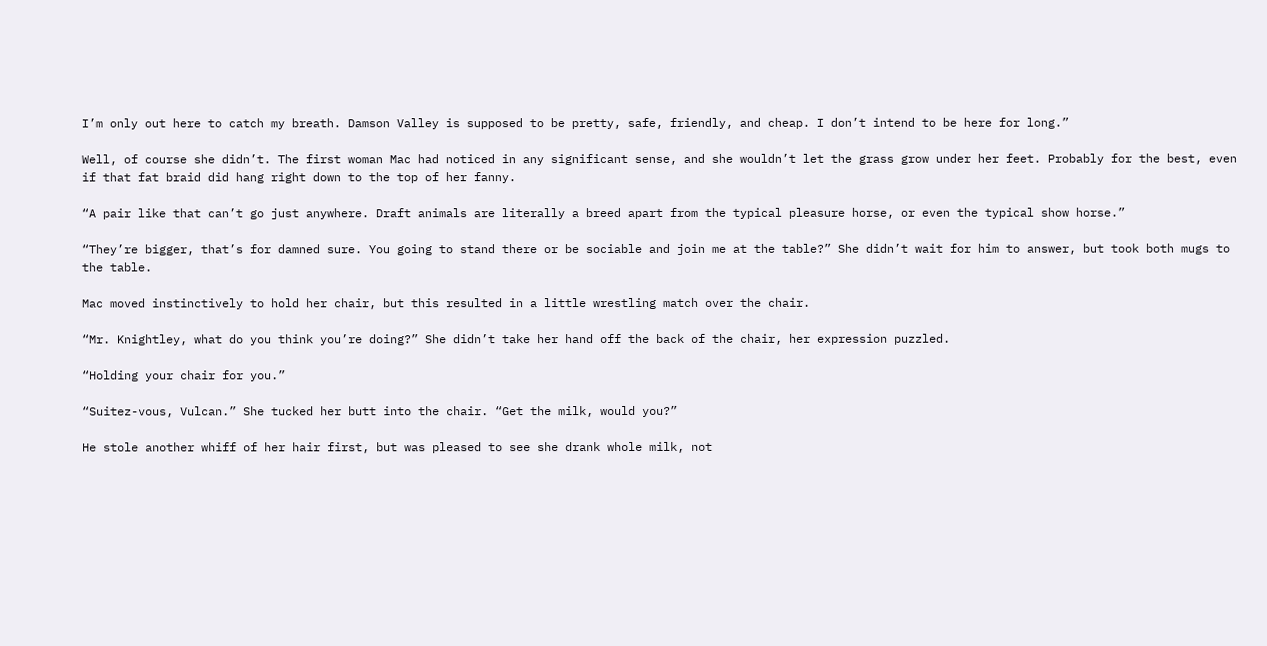I’m only out here to catch my breath. Damson Valley is supposed to be pretty, safe, friendly, and cheap. I don’t intend to be here for long.”

Well, of course she didn’t. The first woman Mac had noticed in any significant sense, and she wouldn’t let the grass grow under her feet. Probably for the best, even if that fat braid did hang right down to the top of her fanny.

“A pair like that can’t go just anywhere. Draft animals are literally a breed apart from the typical pleasure horse, or even the typical show horse.”

“They’re bigger, that’s for damned sure. You going to stand there or be sociable and join me at the table?” She didn’t wait for him to answer, but took both mugs to the table.

Mac moved instinctively to hold her chair, but this resulted in a little wrestling match over the chair.

“Mr. Knightley, what do you think you’re doing?” She didn’t take her hand off the back of the chair, her expression puzzled.

“Holding your chair for you.”

“Suitez-vous, Vulcan.” She tucked her butt into the chair. “Get the milk, would you?”

He stole another whiff of her hair first, but was pleased to see she drank whole milk, not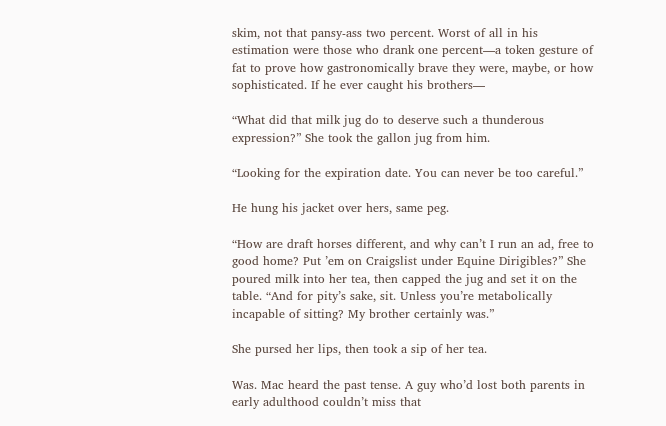skim, not that pansy-ass two percent. Worst of all in his estimation were those who drank one percent—a token gesture of fat to prove how gastronomically brave they were, maybe, or how sophisticated. If he ever caught his brothers—

“What did that milk jug do to deserve such a thunderous expression?” She took the gallon jug from him.

“Looking for the expiration date. You can never be too careful.”

He hung his jacket over hers, same peg.

“How are draft horses different, and why can’t I run an ad, free to good home? Put ’em on Craigslist under Equine Dirigibles?” She poured milk into her tea, then capped the jug and set it on the table. “And for pity’s sake, sit. Unless you’re metabolically incapable of sitting? My brother certainly was.”

She pursed her lips, then took a sip of her tea.

Was. Mac heard the past tense. A guy who’d lost both parents in early adulthood couldn’t miss that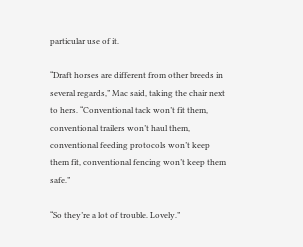particular use of it.

“Draft horses are different from other breeds in several regards,” Mac said, taking the chair next to hers. “Conventional tack won’t fit them, conventional trailers won’t haul them, conventional feeding protocols won’t keep them fit, conventional fencing won’t keep them safe.”

“So they’re a lot of trouble. Lovely.”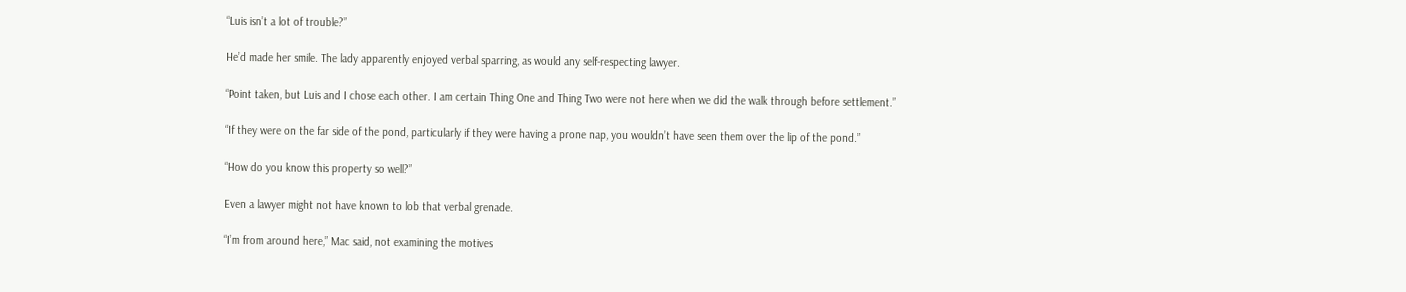“Luis isn’t a lot of trouble?”

He’d made her smile. The lady apparently enjoyed verbal sparring, as would any self-respecting lawyer.

“Point taken, but Luis and I chose each other. I am certain Thing One and Thing Two were not here when we did the walk through before settlement.”

“If they were on the far side of the pond, particularly if they were having a prone nap, you wouldn’t have seen them over the lip of the pond.”

“How do you know this property so well?”

Even a lawyer might not have known to lob that verbal grenade.

“I’m from around here,” Mac said, not examining the motives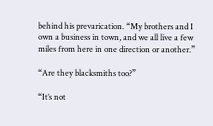behind his prevarication. “My brothers and I own a business in town, and we all live a few miles from here in one direction or another.”

“Are they blacksmiths too?”

“It’s not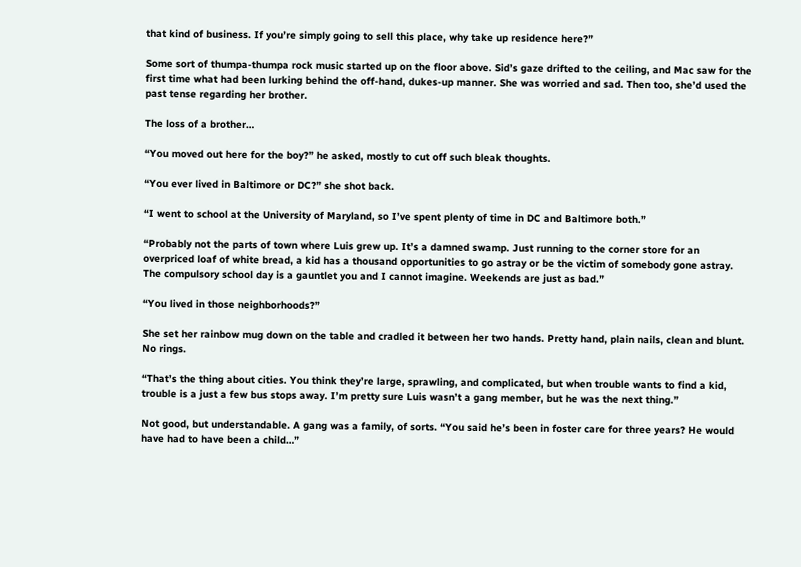that kind of business. If you’re simply going to sell this place, why take up residence here?”

Some sort of thumpa-thumpa rock music started up on the floor above. Sid’s gaze drifted to the ceiling, and Mac saw for the first time what had been lurking behind the off-hand, dukes-up manner. She was worried and sad. Then too, she’d used the past tense regarding her brother.

The loss of a brother…

“You moved out here for the boy?” he asked, mostly to cut off such bleak thoughts.

“You ever lived in Baltimore or DC?” she shot back.

“I went to school at the University of Maryland, so I’ve spent plenty of time in DC and Baltimore both.”

“Probably not the parts of town where Luis grew up. It’s a damned swamp. Just running to the corner store for an overpriced loaf of white bread, a kid has a thousand opportunities to go astray or be the victim of somebody gone astray. The compulsory school day is a gauntlet you and I cannot imagine. Weekends are just as bad.”

“You lived in those neighborhoods?”

She set her rainbow mug down on the table and cradled it between her two hands. Pretty hand, plain nails, clean and blunt. No rings.

“That’s the thing about cities. You think they’re large, sprawling, and complicated, but when trouble wants to find a kid, trouble is a just a few bus stops away. I’m pretty sure Luis wasn’t a gang member, but he was the next thing.”

Not good, but understandable. A gang was a family, of sorts. “You said he’s been in foster care for three years? He would have had to have been a child…”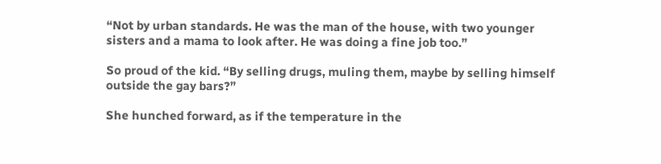“Not by urban standards. He was the man of the house, with two younger sisters and a mama to look after. He was doing a fine job too.”

So proud of the kid. “By selling drugs, muling them, maybe by selling himself outside the gay bars?”

She hunched forward, as if the temperature in the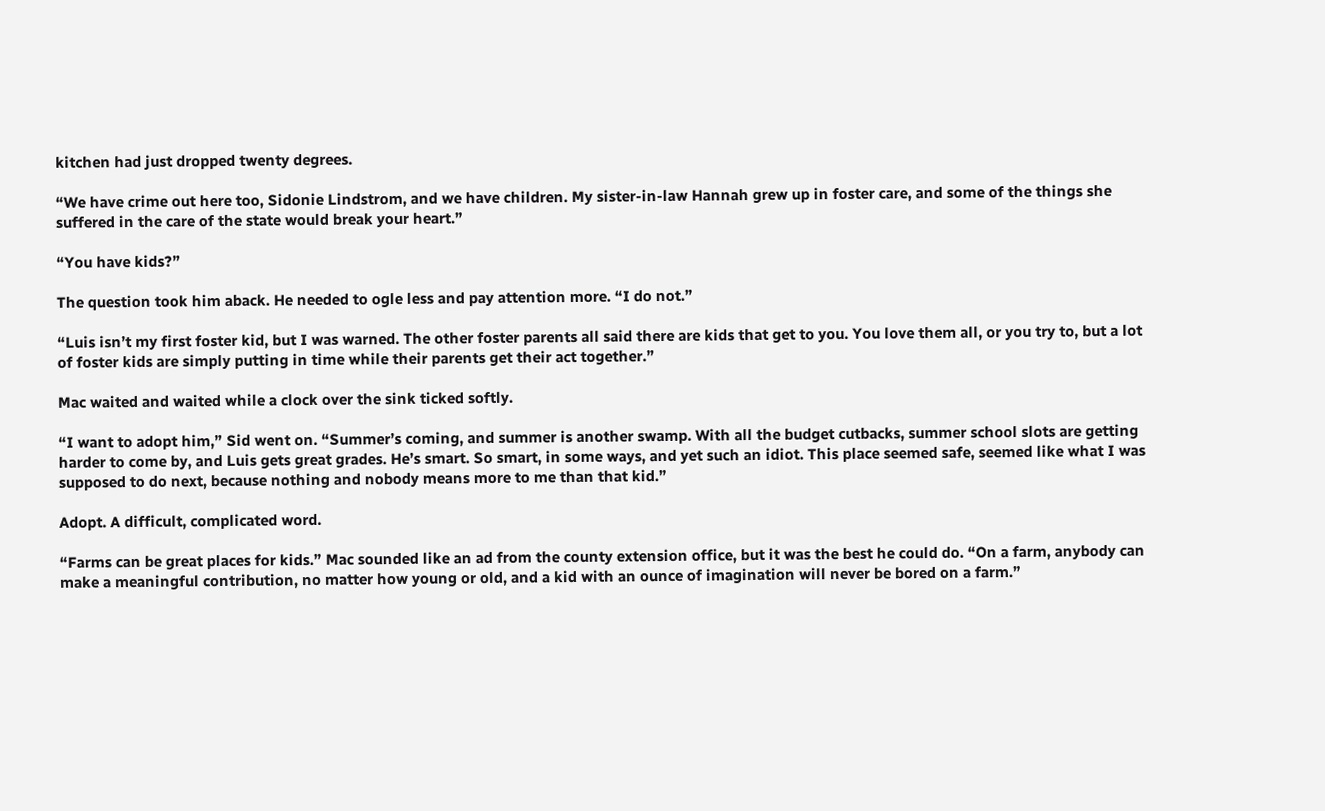kitchen had just dropped twenty degrees.

“We have crime out here too, Sidonie Lindstrom, and we have children. My sister-in-law Hannah grew up in foster care, and some of the things she suffered in the care of the state would break your heart.”

“You have kids?”

The question took him aback. He needed to ogle less and pay attention more. “I do not.”

“Luis isn’t my first foster kid, but I was warned. The other foster parents all said there are kids that get to you. You love them all, or you try to, but a lot of foster kids are simply putting in time while their parents get their act together.”

Mac waited and waited while a clock over the sink ticked softly.

“I want to adopt him,” Sid went on. “Summer’s coming, and summer is another swamp. With all the budget cutbacks, summer school slots are getting harder to come by, and Luis gets great grades. He’s smart. So smart, in some ways, and yet such an idiot. This place seemed safe, seemed like what I was supposed to do next, because nothing and nobody means more to me than that kid.”

Adopt. A difficult, complicated word.

“Farms can be great places for kids.” Mac sounded like an ad from the county extension office, but it was the best he could do. “On a farm, anybody can make a meaningful contribution, no matter how young or old, and a kid with an ounce of imagination will never be bored on a farm.”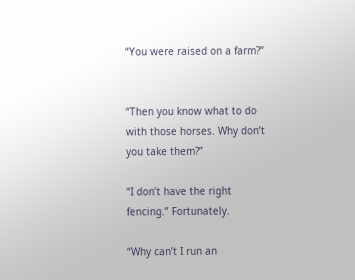“You were raised on a farm?”


“Then you know what to do with those horses. Why don’t you take them?”

“I don’t have the right fencing.” Fortunately.

“Why can’t I run an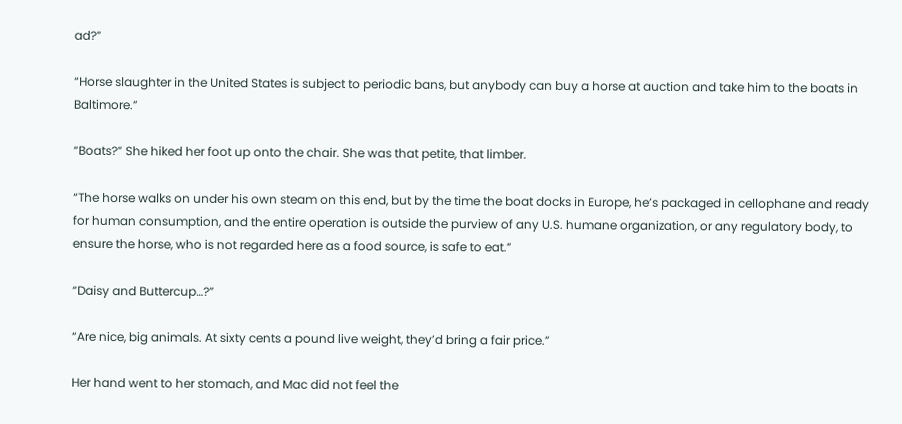ad?”

“Horse slaughter in the United States is subject to periodic bans, but anybody can buy a horse at auction and take him to the boats in Baltimore.”

“Boats?” She hiked her foot up onto the chair. She was that petite, that limber.

“The horse walks on under his own steam on this end, but by the time the boat docks in Europe, he’s packaged in cellophane and ready for human consumption, and the entire operation is outside the purview of any U.S. humane organization, or any regulatory body, to ensure the horse, who is not regarded here as a food source, is safe to eat.”

“Daisy and Buttercup…?”

“Are nice, big animals. At sixty cents a pound live weight, they’d bring a fair price.”

Her hand went to her stomach, and Mac did not feel the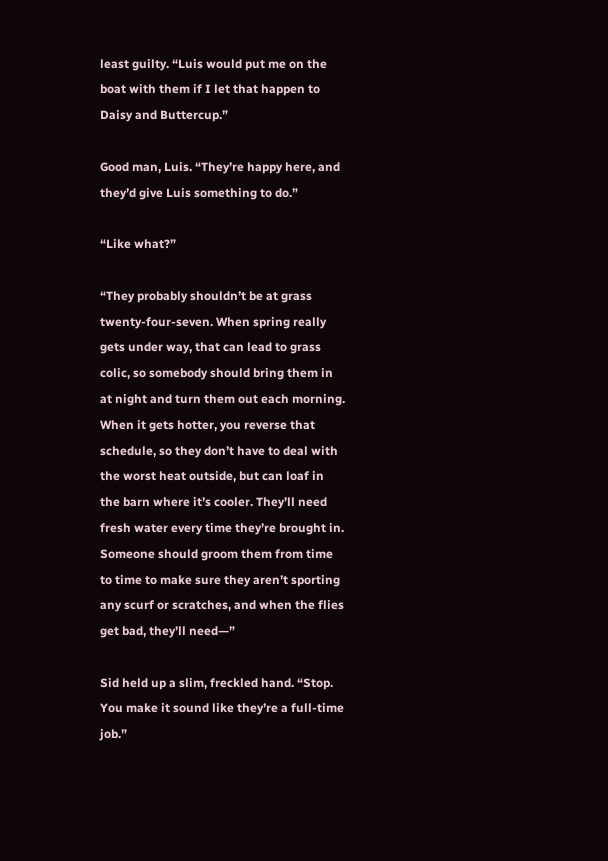least guilty. “Luis would put me on the boat with them if I let that happen to Daisy and Buttercup.”

Good man, Luis. “They’re happy here, and they’d give Luis something to do.”

“Like what?”

“They probably shouldn’t be at grass twenty-four-seven. When spring really gets under way, that can lead to grass colic, so somebody should bring them in at night and turn them out each morning. When it gets hotter, you reverse that schedule, so they don’t have to deal with the worst heat outside, but can loaf in the barn where it’s cooler. They’ll need fresh water every time they’re brought in. Someone should groom them from time to time to make sure they aren’t sporting any scurf or scratches, and when the flies get bad, they’ll need—”

Sid held up a slim, freckled hand. “Stop. You make it sound like they’re a full-time job.”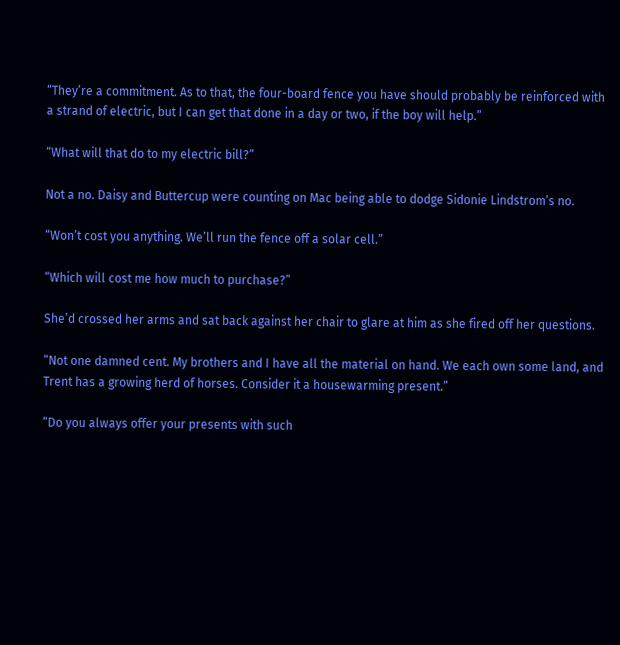“They’re a commitment. As to that, the four-board fence you have should probably be reinforced with a strand of electric, but I can get that done in a day or two, if the boy will help.”

“What will that do to my electric bill?”

Not a no. Daisy and Buttercup were counting on Mac being able to dodge Sidonie Lindstrom’s no.

“Won’t cost you anything. We’ll run the fence off a solar cell.”

“Which will cost me how much to purchase?”

She’d crossed her arms and sat back against her chair to glare at him as she fired off her questions.

“Not one damned cent. My brothers and I have all the material on hand. We each own some land, and Trent has a growing herd of horses. Consider it a housewarming present.”

“Do you always offer your presents with such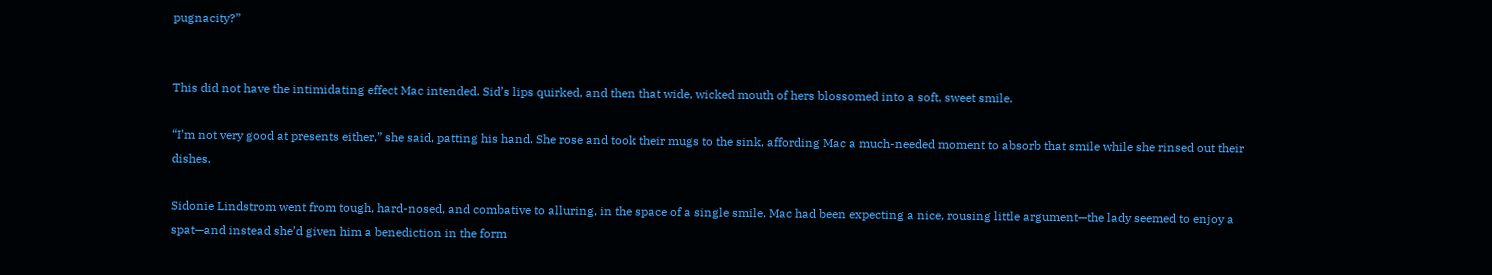pugnacity?”


This did not have the intimidating effect Mac intended. Sid’s lips quirked, and then that wide, wicked mouth of hers blossomed into a soft, sweet smile.

“I’m not very good at presents either,” she said, patting his hand. She rose and took their mugs to the sink, affording Mac a much-needed moment to absorb that smile while she rinsed out their dishes.

Sidonie Lindstrom went from tough, hard-nosed, and combative to alluring, in the space of a single smile. Mac had been expecting a nice, rousing little argument—the lady seemed to enjoy a spat—and instead she’d given him a benediction in the form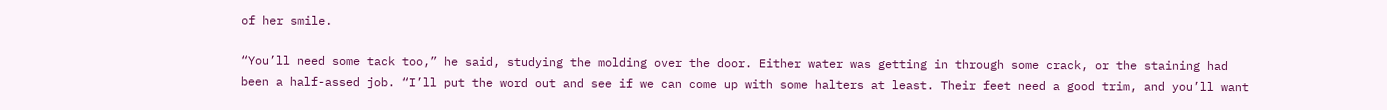of her smile.

“You’ll need some tack too,” he said, studying the molding over the door. Either water was getting in through some crack, or the staining had been a half-assed job. “I’ll put the word out and see if we can come up with some halters at least. Their feet need a good trim, and you’ll want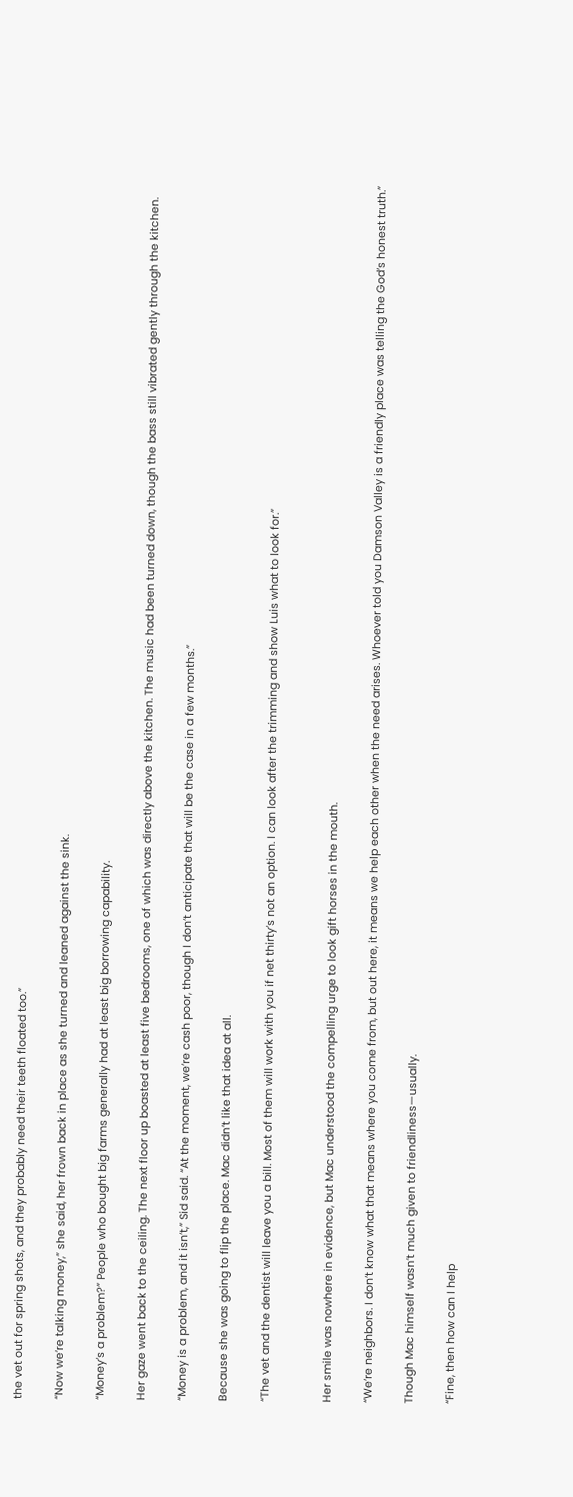the vet out for spring shots, and they probably need their teeth floated too.”

“Now we’re talking money,” she said, her frown back in place as she turned and leaned against the sink.

“Money’s a problem?” People who bought big farms generally had at least big borrowing capability.

Her gaze went back to the ceiling. The next floor up boasted at least five bedrooms, one of which was directly above the kitchen. The music had been turned down, though the bass still vibrated gently through the kitchen.

“Money is a problem, and it isn’t,” Sid said. “At the moment, we’re cash poor, though I don’t anticipate that will be the case in a few months.”

Because she was going to flip the place. Mac didn’t like that idea at all.

“The vet and the dentist will leave you a bill. Most of them will work with you if net thirty’s not an option. I can look after the trimming and show Luis what to look for.”


Her smile was nowhere in evidence, but Mac understood the compelling urge to look gift horses in the mouth.

“We’re neighbors. I don’t know what that means where you come from, but out here, it means we help each other when the need arises. Whoever told you Damson Valley is a friendly place was telling the God’s honest truth.”

Though Mac himself wasn’t much given to friendliness—usually.

“Fine, then how can I help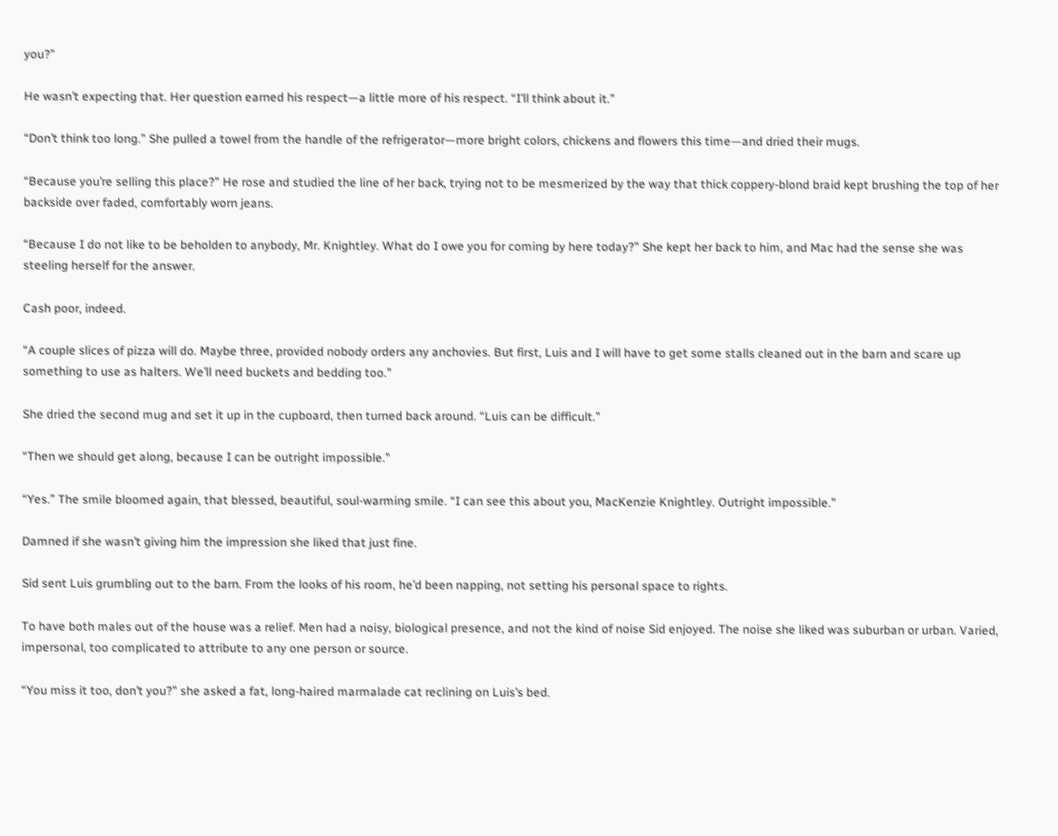you?”

He wasn’t expecting that. Her question earned his respect—a little more of his respect. “I’ll think about it.”

“Don’t think too long.” She pulled a towel from the handle of the refrigerator—more bright colors, chickens and flowers this time—and dried their mugs.

“Because you’re selling this place?” He rose and studied the line of her back, trying not to be mesmerized by the way that thick coppery-blond braid kept brushing the top of her backside over faded, comfortably worn jeans.

“Because I do not like to be beholden to anybody, Mr. Knightley. What do I owe you for coming by here today?” She kept her back to him, and Mac had the sense she was steeling herself for the answer.

Cash poor, indeed.

“A couple slices of pizza will do. Maybe three, provided nobody orders any anchovies. But first, Luis and I will have to get some stalls cleaned out in the barn and scare up something to use as halters. We’ll need buckets and bedding too.”

She dried the second mug and set it up in the cupboard, then turned back around. “Luis can be difficult.”

“Then we should get along, because I can be outright impossible.”

“Yes.” The smile bloomed again, that blessed, beautiful, soul-warming smile. “I can see this about you, MacKenzie Knightley. Outright impossible.”

Damned if she wasn’t giving him the impression she liked that just fine.

Sid sent Luis grumbling out to the barn. From the looks of his room, he’d been napping, not setting his personal space to rights.

To have both males out of the house was a relief. Men had a noisy, biological presence, and not the kind of noise Sid enjoyed. The noise she liked was suburban or urban. Varied, impersonal, too complicated to attribute to any one person or source.

“You miss it too, don’t you?” she asked a fat, long-haired marmalade cat reclining on Luis’s bed.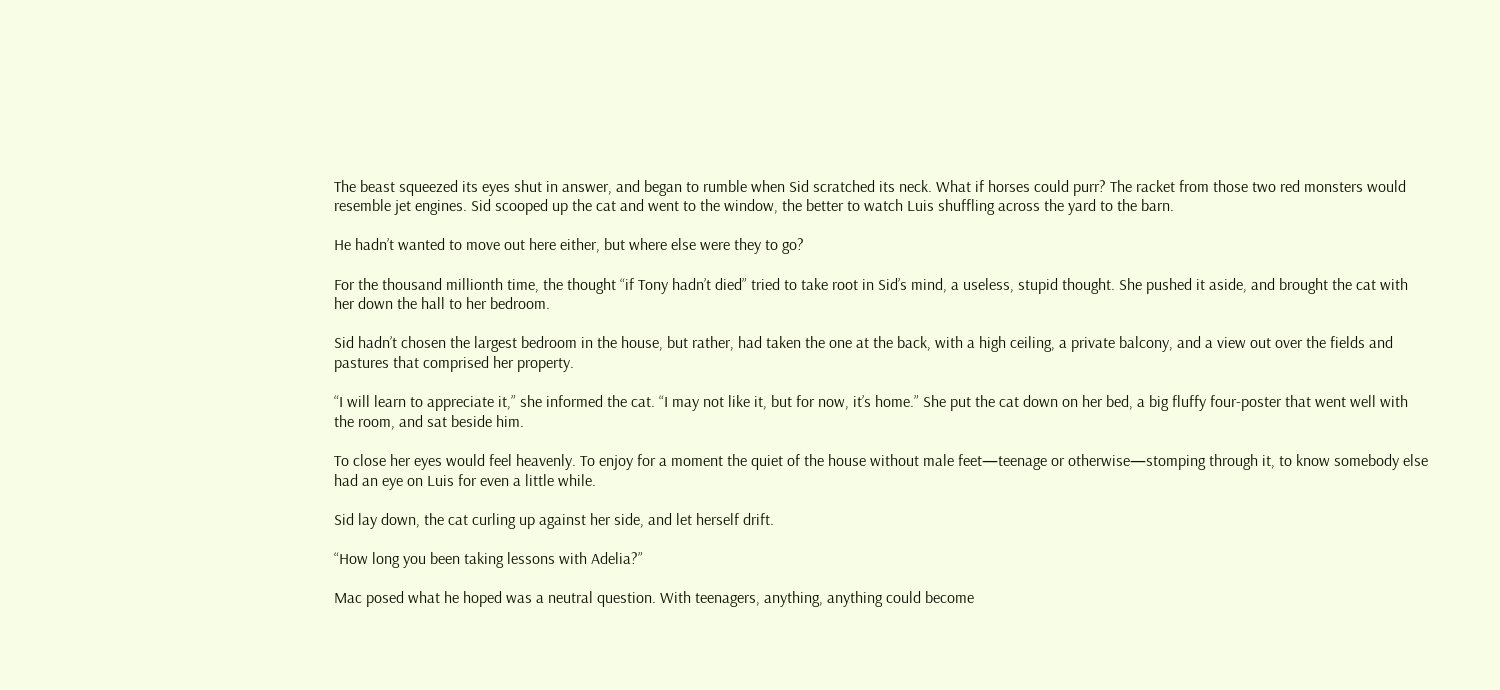The beast squeezed its eyes shut in answer, and began to rumble when Sid scratched its neck. What if horses could purr? The racket from those two red monsters would resemble jet engines. Sid scooped up the cat and went to the window, the better to watch Luis shuffling across the yard to the barn.

He hadn’t wanted to move out here either, but where else were they to go?

For the thousand millionth time, the thought “if Tony hadn’t died” tried to take root in Sid’s mind, a useless, stupid thought. She pushed it aside, and brought the cat with her down the hall to her bedroom.

Sid hadn’t chosen the largest bedroom in the house, but rather, had taken the one at the back, with a high ceiling, a private balcony, and a view out over the fields and pastures that comprised her property.

“I will learn to appreciate it,” she informed the cat. “I may not like it, but for now, it’s home.” She put the cat down on her bed, a big fluffy four-poster that went well with the room, and sat beside him.

To close her eyes would feel heavenly. To enjoy for a moment the quiet of the house without male feet—teenage or otherwise—stomping through it, to know somebody else had an eye on Luis for even a little while.

Sid lay down, the cat curling up against her side, and let herself drift.

“How long you been taking lessons with Adelia?”

Mac posed what he hoped was a neutral question. With teenagers, anything, anything could become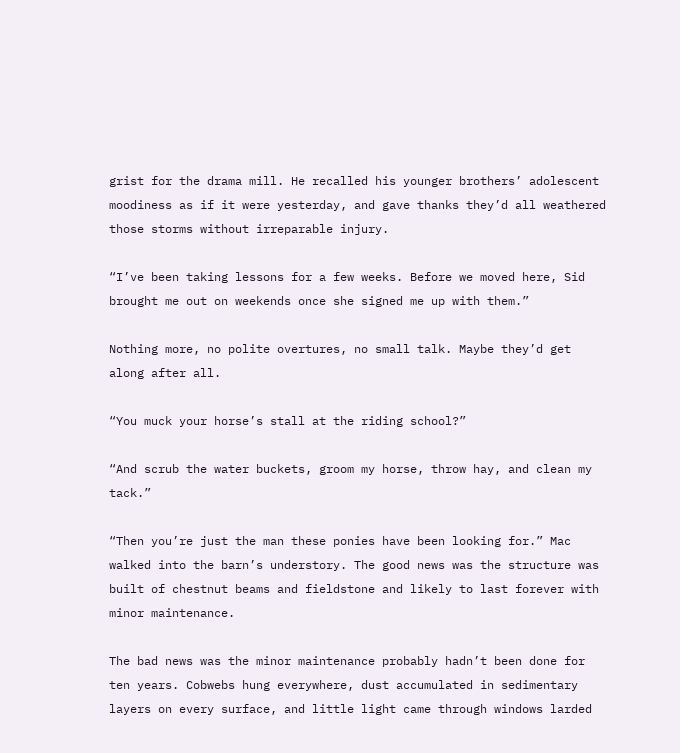grist for the drama mill. He recalled his younger brothers’ adolescent moodiness as if it were yesterday, and gave thanks they’d all weathered those storms without irreparable injury.

“I’ve been taking lessons for a few weeks. Before we moved here, Sid brought me out on weekends once she signed me up with them.”

Nothing more, no polite overtures, no small talk. Maybe they’d get along after all.

“You muck your horse’s stall at the riding school?”

“And scrub the water buckets, groom my horse, throw hay, and clean my tack.”

“Then you’re just the man these ponies have been looking for.” Mac walked into the barn’s understory. The good news was the structure was built of chestnut beams and fieldstone and likely to last forever with minor maintenance.

The bad news was the minor maintenance probably hadn’t been done for ten years. Cobwebs hung everywhere, dust accumulated in sedimentary layers on every surface, and little light came through windows larded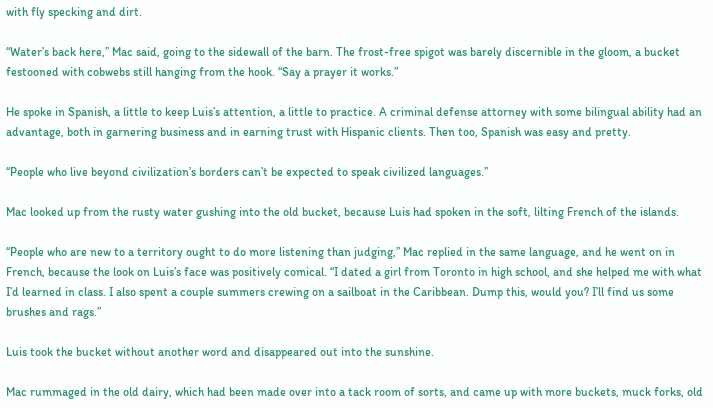with fly specking and dirt.

“Water’s back here,” Mac said, going to the sidewall of the barn. The frost-free spigot was barely discernible in the gloom, a bucket festooned with cobwebs still hanging from the hook. “Say a prayer it works.”

He spoke in Spanish, a little to keep Luis’s attention, a little to practice. A criminal defense attorney with some bilingual ability had an advantage, both in garnering business and in earning trust with Hispanic clients. Then too, Spanish was easy and pretty.

“People who live beyond civilization’s borders can’t be expected to speak civilized languages.”

Mac looked up from the rusty water gushing into the old bucket, because Luis had spoken in the soft, lilting French of the islands.

“People who are new to a territory ought to do more listening than judging,” Mac replied in the same language, and he went on in French, because the look on Luis’s face was positively comical. “I dated a girl from Toronto in high school, and she helped me with what I’d learned in class. I also spent a couple summers crewing on a sailboat in the Caribbean. Dump this, would you? I’ll find us some brushes and rags.”

Luis took the bucket without another word and disappeared out into the sunshine.

Mac rummaged in the old dairy, which had been made over into a tack room of sorts, and came up with more buckets, muck forks, old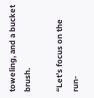toweling, and a bucket brush.

“Let’s focus on the run-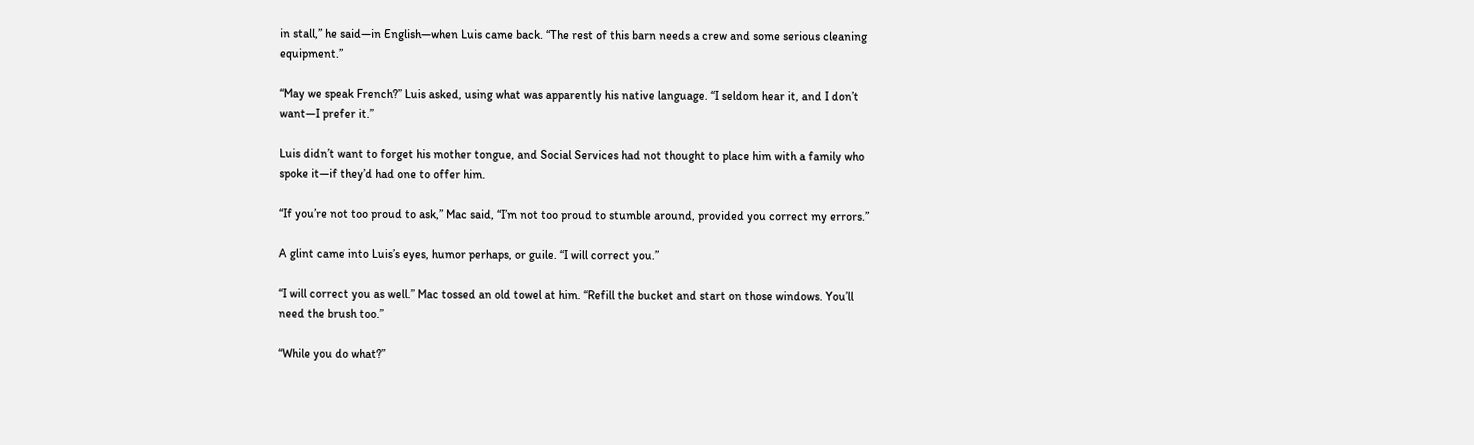in stall,” he said—in English—when Luis came back. “The rest of this barn needs a crew and some serious cleaning equipment.”

“May we speak French?” Luis asked, using what was apparently his native language. “I seldom hear it, and I don’t want—I prefer it.”

Luis didn’t want to forget his mother tongue, and Social Services had not thought to place him with a family who spoke it—if they’d had one to offer him.

“If you’re not too proud to ask,” Mac said, “I’m not too proud to stumble around, provided you correct my errors.”

A glint came into Luis’s eyes, humor perhaps, or guile. “I will correct you.”

“I will correct you as well.” Mac tossed an old towel at him. “Refill the bucket and start on those windows. You’ll need the brush too.”

“While you do what?”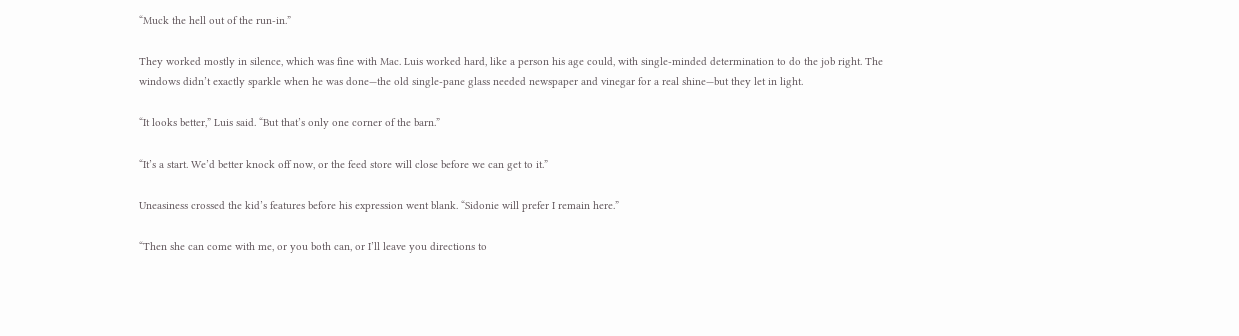“Muck the hell out of the run-in.”

They worked mostly in silence, which was fine with Mac. Luis worked hard, like a person his age could, with single-minded determination to do the job right. The windows didn’t exactly sparkle when he was done—the old single-pane glass needed newspaper and vinegar for a real shine—but they let in light.

“It looks better,” Luis said. “But that’s only one corner of the barn.”

“It’s a start. We’d better knock off now, or the feed store will close before we can get to it.”

Uneasiness crossed the kid’s features before his expression went blank. “Sidonie will prefer I remain here.”

“Then she can come with me, or you both can, or I’ll leave you directions to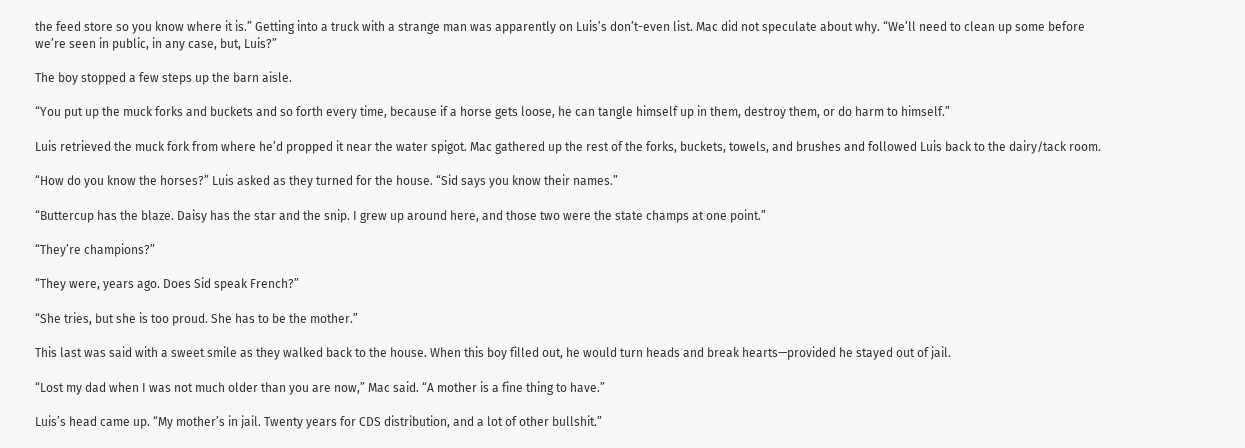the feed store so you know where it is.” Getting into a truck with a strange man was apparently on Luis’s don’t-even list. Mac did not speculate about why. “We’ll need to clean up some before we’re seen in public, in any case, but, Luis?”

The boy stopped a few steps up the barn aisle.

“You put up the muck forks and buckets and so forth every time, because if a horse gets loose, he can tangle himself up in them, destroy them, or do harm to himself.”

Luis retrieved the muck fork from where he’d propped it near the water spigot. Mac gathered up the rest of the forks, buckets, towels, and brushes and followed Luis back to the dairy/tack room.

“How do you know the horses?” Luis asked as they turned for the house. “Sid says you know their names.”

“Buttercup has the blaze. Daisy has the star and the snip. I grew up around here, and those two were the state champs at one point.”

“They’re champions?”

“They were, years ago. Does Sid speak French?”

“She tries, but she is too proud. She has to be the mother.”

This last was said with a sweet smile as they walked back to the house. When this boy filled out, he would turn heads and break hearts—provided he stayed out of jail.

“Lost my dad when I was not much older than you are now,” Mac said. “A mother is a fine thing to have.”

Luis’s head came up. “My mother’s in jail. Twenty years for CDS distribution, and a lot of other bullshit.”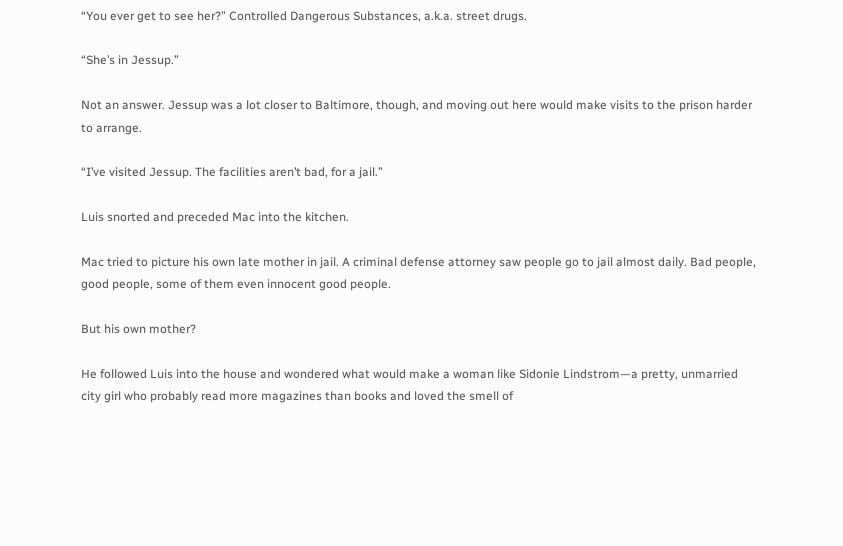“You ever get to see her?” Controlled Dangerous Substances, a.k.a. street drugs.

“She’s in Jessup.”

Not an answer. Jessup was a lot closer to Baltimore, though, and moving out here would make visits to the prison harder to arrange.

“I’ve visited Jessup. The facilities aren’t bad, for a jail.”

Luis snorted and preceded Mac into the kitchen.

Mac tried to picture his own late mother in jail. A criminal defense attorney saw people go to jail almost daily. Bad people, good people, some of them even innocent good people.

But his own mother?

He followed Luis into the house and wondered what would make a woman like Sidonie Lindstrom—a pretty, unmarried city girl who probably read more magazines than books and loved the smell of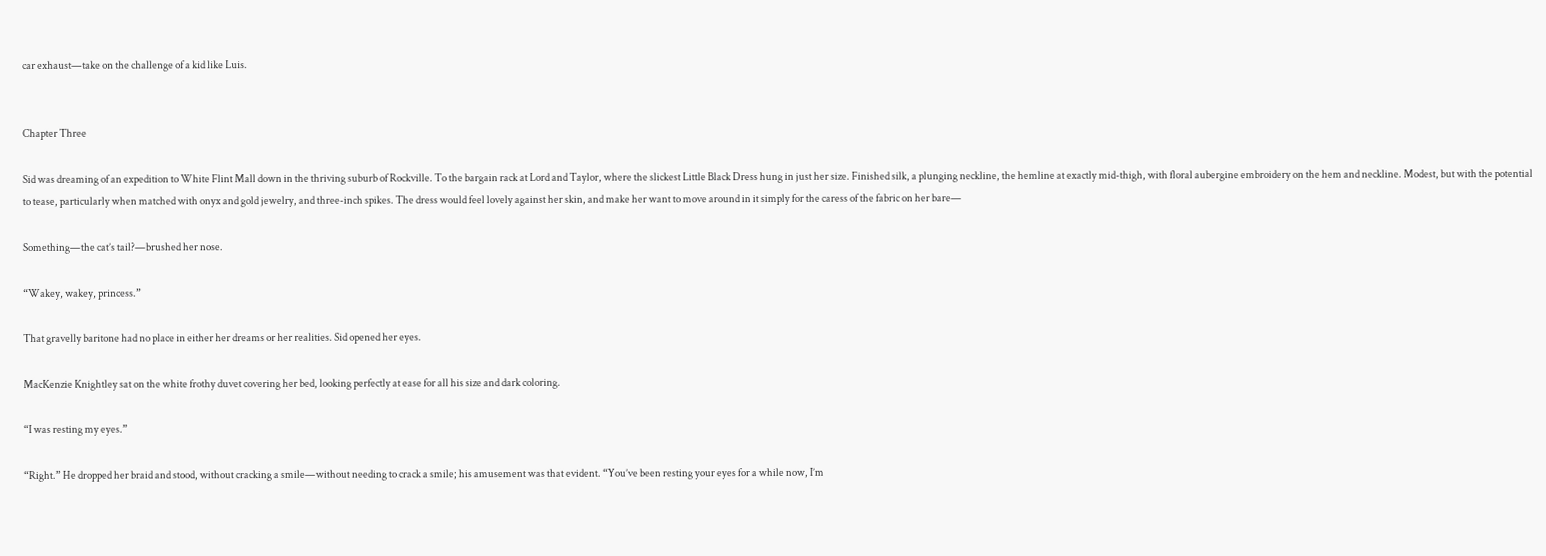car exhaust—take on the challenge of a kid like Luis.


Chapter Three

Sid was dreaming of an expedition to White Flint Mall down in the thriving suburb of Rockville. To the bargain rack at Lord and Taylor, where the slickest Little Black Dress hung in just her size. Finished silk, a plunging neckline, the hemline at exactly mid-thigh, with floral aubergine embroidery on the hem and neckline. Modest, but with the potential to tease, particularly when matched with onyx and gold jewelry, and three-inch spikes. The dress would feel lovely against her skin, and make her want to move around in it simply for the caress of the fabric on her bare—

Something—the cat’s tail?—brushed her nose.

“Wakey, wakey, princess.”

That gravelly baritone had no place in either her dreams or her realities. Sid opened her eyes.

MacKenzie Knightley sat on the white frothy duvet covering her bed, looking perfectly at ease for all his size and dark coloring.

“I was resting my eyes.”

“Right.” He dropped her braid and stood, without cracking a smile—without needing to crack a smile; his amusement was that evident. “You’ve been resting your eyes for a while now, I’m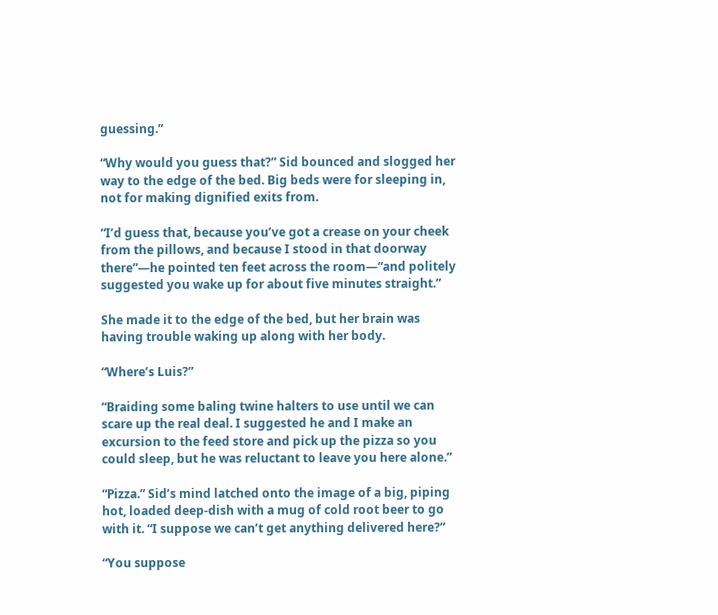guessing.”

“Why would you guess that?” Sid bounced and slogged her way to the edge of the bed. Big beds were for sleeping in, not for making dignified exits from.

“I’d guess that, because you’ve got a crease on your cheek from the pillows, and because I stood in that doorway there”—he pointed ten feet across the room—“and politely suggested you wake up for about five minutes straight.”

She made it to the edge of the bed, but her brain was having trouble waking up along with her body.

“Where’s Luis?”

“Braiding some baling twine halters to use until we can scare up the real deal. I suggested he and I make an excursion to the feed store and pick up the pizza so you could sleep, but he was reluctant to leave you here alone.”

“Pizza.” Sid’s mind latched onto the image of a big, piping hot, loaded deep-dish with a mug of cold root beer to go with it. “I suppose we can’t get anything delivered here?”

“You suppose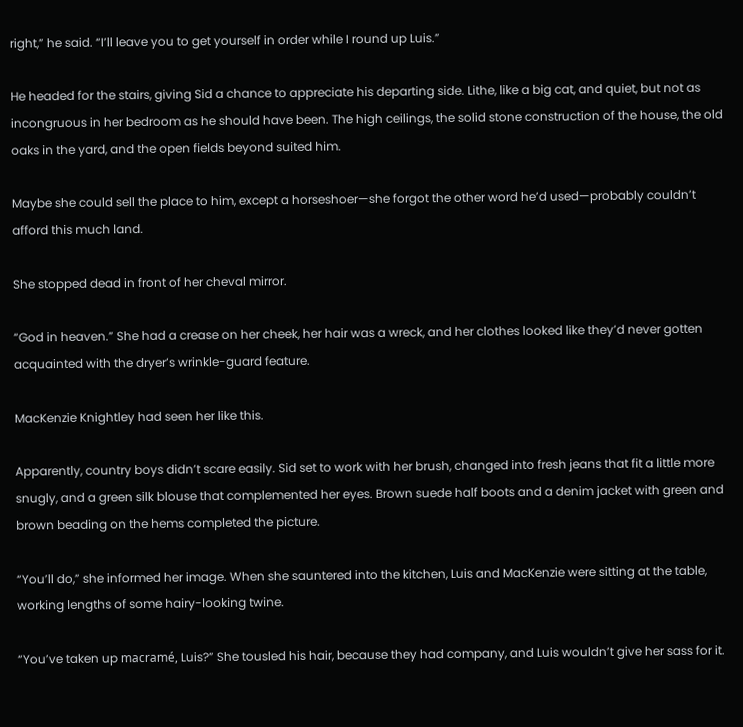right,” he said. “I’ll leave you to get yourself in order while I round up Luis.”

He headed for the stairs, giving Sid a chance to appreciate his departing side. Lithe, like a big cat, and quiet, but not as incongruous in her bedroom as he should have been. The high ceilings, the solid stone construction of the house, the old oaks in the yard, and the open fields beyond suited him.

Maybe she could sell the place to him, except a horseshoer—she forgot the other word he’d used—probably couldn’t afford this much land.

She stopped dead in front of her cheval mirror.

“God in heaven.” She had a crease on her cheek, her hair was a wreck, and her clothes looked like they’d never gotten acquainted with the dryer’s wrinkle-guard feature.

MacKenzie Knightley had seen her like this.

Apparently, country boys didn’t scare easily. Sid set to work with her brush, changed into fresh jeans that fit a little more snugly, and a green silk blouse that complemented her eyes. Brown suede half boots and a denim jacket with green and brown beading on the hems completed the picture.

“You’ll do,” she informed her image. When she sauntered into the kitchen, Luis and MacKenzie were sitting at the table, working lengths of some hairy-looking twine.

“You’ve taken up macramé, Luis?” She tousled his hair, because they had company, and Luis wouldn’t give her sass for it.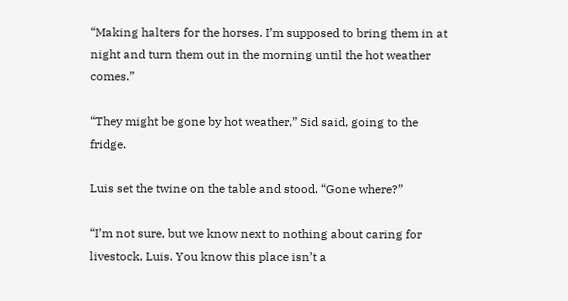“Making halters for the horses. I’m supposed to bring them in at night and turn them out in the morning until the hot weather comes.”

“They might be gone by hot weather,” Sid said, going to the fridge.

Luis set the twine on the table and stood. “Gone where?”

“I’m not sure, but we know next to nothing about caring for livestock, Luis. You know this place isn’t a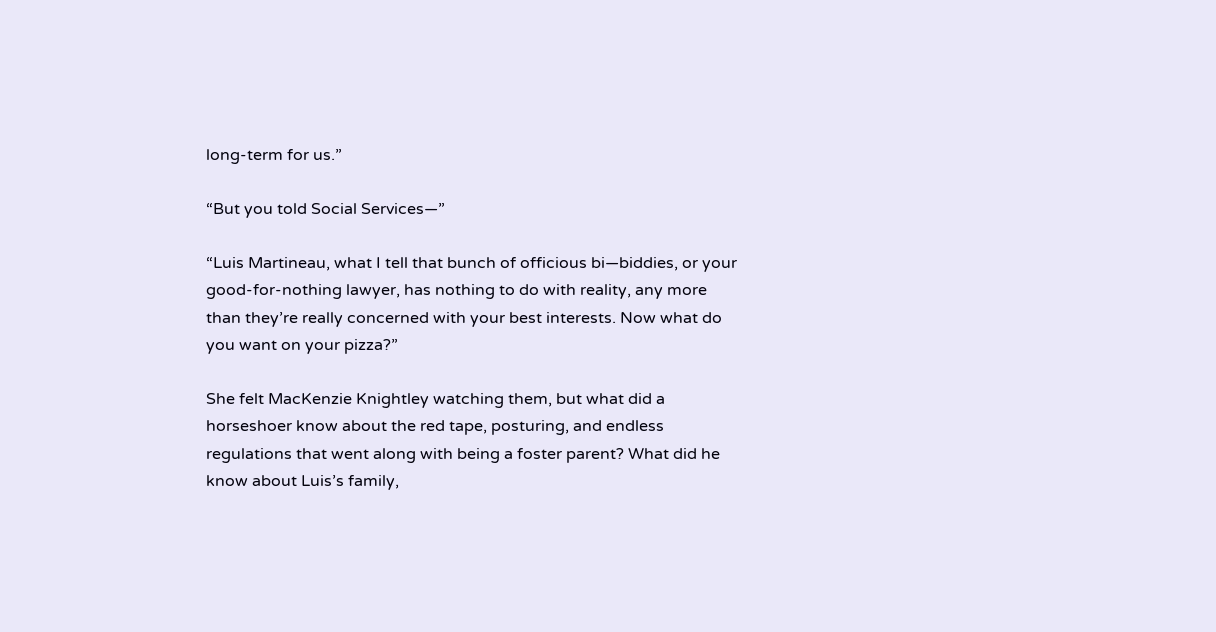long-term for us.”

“But you told Social Services—”

“Luis Martineau, what I tell that bunch of officious bi—biddies, or your good-for-nothing lawyer, has nothing to do with reality, any more than they’re really concerned with your best interests. Now what do you want on your pizza?”

She felt MacKenzie Knightley watching them, but what did a horseshoer know about the red tape, posturing, and endless regulations that went along with being a foster parent? What did he know about Luis’s family,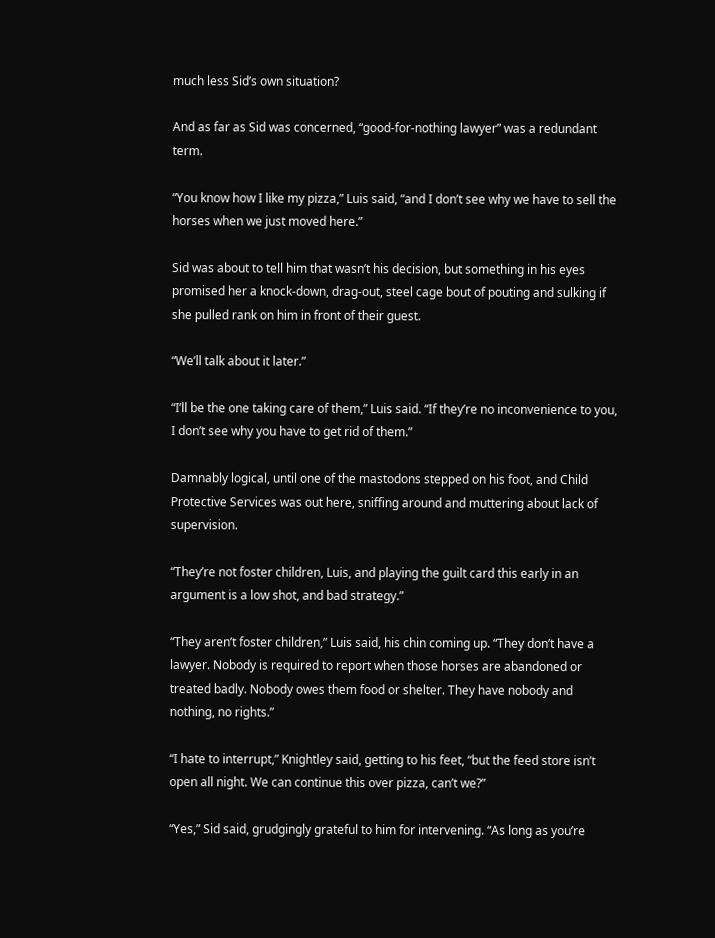much less Sid’s own situation?

And as far as Sid was concerned, “good-for-nothing lawyer” was a redundant term.

“You know how I like my pizza,” Luis said, “and I don’t see why we have to sell the horses when we just moved here.”

Sid was about to tell him that wasn’t his decision, but something in his eyes promised her a knock-down, drag-out, steel cage bout of pouting and sulking if she pulled rank on him in front of their guest.

“We’ll talk about it later.”

“I’ll be the one taking care of them,” Luis said. “If they’re no inconvenience to you, I don’t see why you have to get rid of them.”

Damnably logical, until one of the mastodons stepped on his foot, and Child Protective Services was out here, sniffing around and muttering about lack of supervision.

“They’re not foster children, Luis, and playing the guilt card this early in an argument is a low shot, and bad strategy.”

“They aren’t foster children,” Luis said, his chin coming up. “They don’t have a lawyer. Nobody is required to report when those horses are abandoned or treated badly. Nobody owes them food or shelter. They have nobody and nothing, no rights.”

“I hate to interrupt,” Knightley said, getting to his feet, “but the feed store isn’t open all night. We can continue this over pizza, can’t we?”

“Yes,” Sid said, grudgingly grateful to him for intervening. “As long as you’re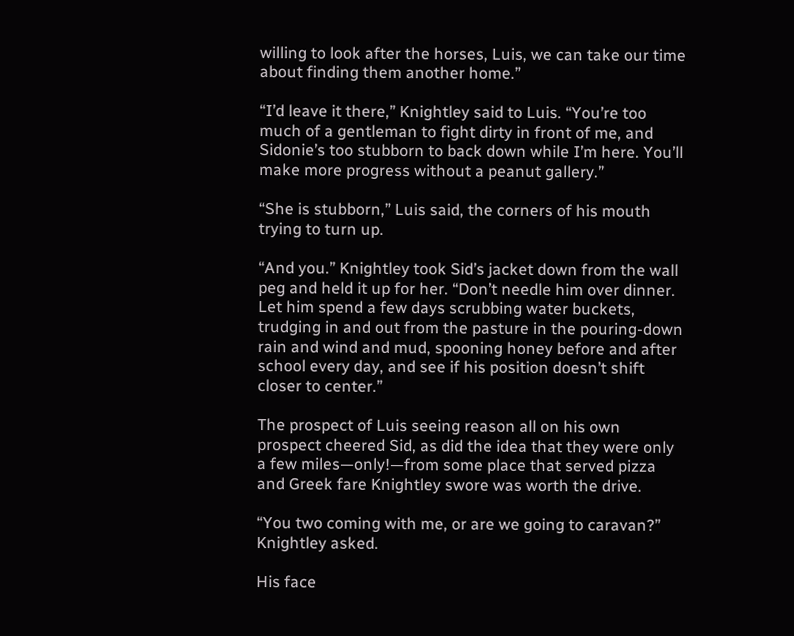willing to look after the horses, Luis, we can take our time about finding them another home.”

“I’d leave it there,” Knightley said to Luis. “You’re too much of a gentleman to fight dirty in front of me, and Sidonie’s too stubborn to back down while I’m here. You’ll make more progress without a peanut gallery.”

“She is stubborn,” Luis said, the corners of his mouth trying to turn up.

“And you.” Knightley took Sid’s jacket down from the wall peg and held it up for her. “Don’t needle him over dinner. Let him spend a few days scrubbing water buckets, trudging in and out from the pasture in the pouring-down rain and wind and mud, spooning honey before and after school every day, and see if his position doesn’t shift closer to center.”

The prospect of Luis seeing reason all on his own prospect cheered Sid, as did the idea that they were only a few miles—only!—from some place that served pizza and Greek fare Knightley swore was worth the drive.

“You two coming with me, or are we going to caravan?” Knightley asked.

His face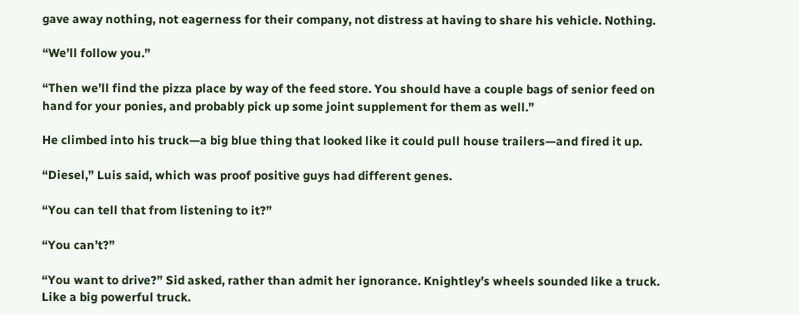gave away nothing, not eagerness for their company, not distress at having to share his vehicle. Nothing.

“We’ll follow you.”

“Then we’ll find the pizza place by way of the feed store. You should have a couple bags of senior feed on hand for your ponies, and probably pick up some joint supplement for them as well.”

He climbed into his truck—a big blue thing that looked like it could pull house trailers—and fired it up.

“Diesel,” Luis said, which was proof positive guys had different genes.

“You can tell that from listening to it?”

“You can’t?”

“You want to drive?” Sid asked, rather than admit her ignorance. Knightley’s wheels sounded like a truck. Like a big powerful truck.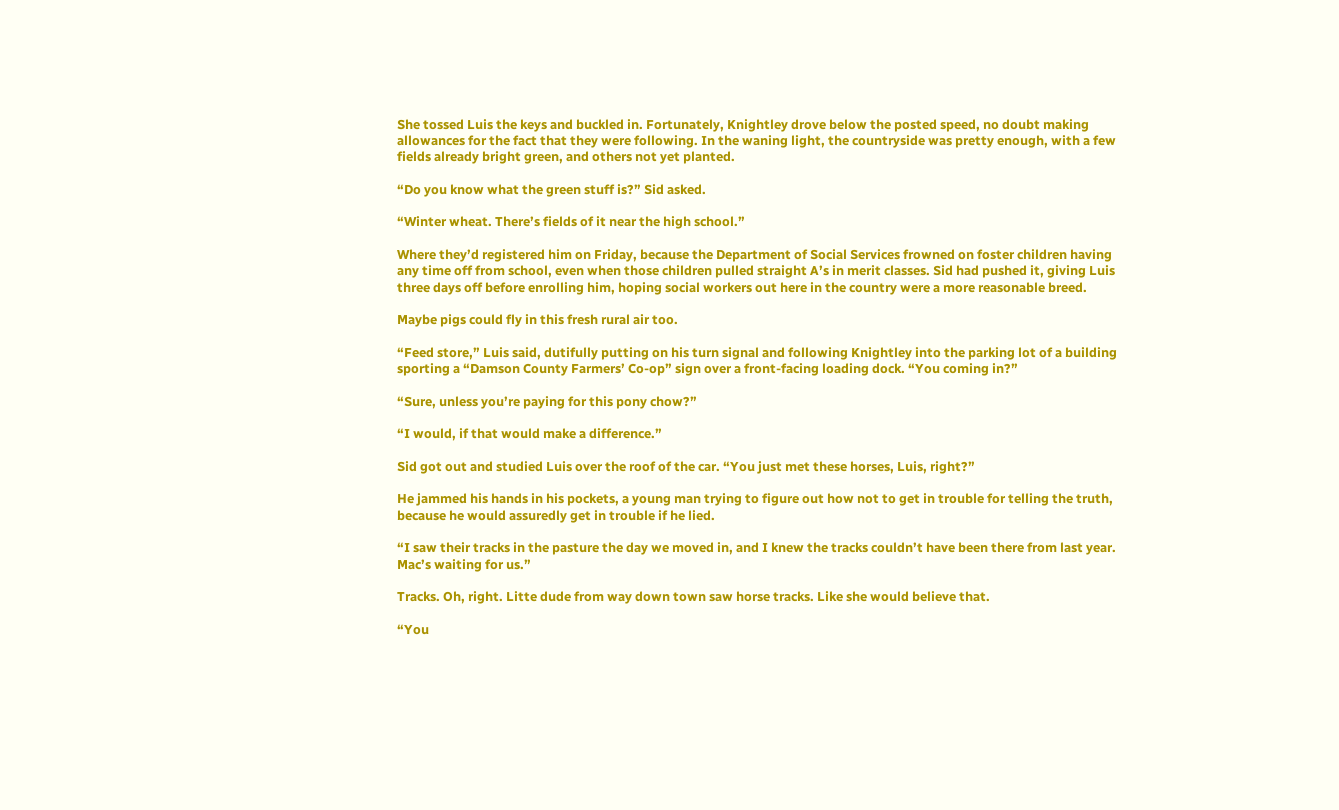She tossed Luis the keys and buckled in. Fortunately, Knightley drove below the posted speed, no doubt making allowances for the fact that they were following. In the waning light, the countryside was pretty enough, with a few fields already bright green, and others not yet planted.

“Do you know what the green stuff is?” Sid asked.

“Winter wheat. There’s fields of it near the high school.”

Where they’d registered him on Friday, because the Department of Social Services frowned on foster children having any time off from school, even when those children pulled straight A’s in merit classes. Sid had pushed it, giving Luis three days off before enrolling him, hoping social workers out here in the country were a more reasonable breed.

Maybe pigs could fly in this fresh rural air too.

“Feed store,” Luis said, dutifully putting on his turn signal and following Knightley into the parking lot of a building sporting a “Damson County Farmers’ Co-op” sign over a front-facing loading dock. “You coming in?”

“Sure, unless you’re paying for this pony chow?”

“I would, if that would make a difference.”

Sid got out and studied Luis over the roof of the car. “You just met these horses, Luis, right?”

He jammed his hands in his pockets, a young man trying to figure out how not to get in trouble for telling the truth, because he would assuredly get in trouble if he lied.

“I saw their tracks in the pasture the day we moved in, and I knew the tracks couldn’t have been there from last year. Mac’s waiting for us.”

Tracks. Oh, right. Litte dude from way down town saw horse tracks. Like she would believe that.

“You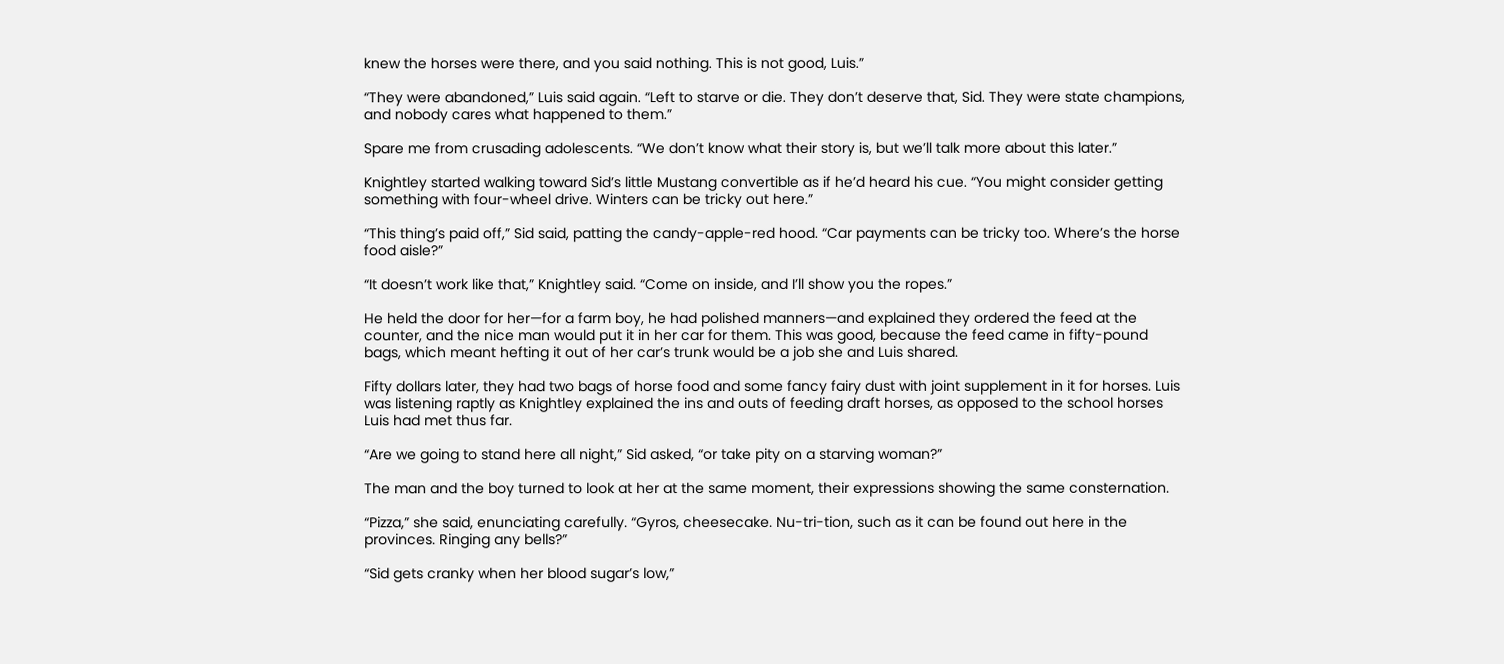knew the horses were there, and you said nothing. This is not good, Luis.”

“They were abandoned,” Luis said again. “Left to starve or die. They don’t deserve that, Sid. They were state champions, and nobody cares what happened to them.”

Spare me from crusading adolescents. “We don’t know what their story is, but we’ll talk more about this later.”

Knightley started walking toward Sid’s little Mustang convertible as if he’d heard his cue. “You might consider getting something with four-wheel drive. Winters can be tricky out here.”

“This thing’s paid off,” Sid said, patting the candy-apple-red hood. “Car payments can be tricky too. Where’s the horse food aisle?”

“It doesn’t work like that,” Knightley said. “Come on inside, and I’ll show you the ropes.”

He held the door for her—for a farm boy, he had polished manners—and explained they ordered the feed at the counter, and the nice man would put it in her car for them. This was good, because the feed came in fifty-pound bags, which meant hefting it out of her car’s trunk would be a job she and Luis shared.

Fifty dollars later, they had two bags of horse food and some fancy fairy dust with joint supplement in it for horses. Luis was listening raptly as Knightley explained the ins and outs of feeding draft horses, as opposed to the school horses Luis had met thus far.

“Are we going to stand here all night,” Sid asked, “or take pity on a starving woman?”

The man and the boy turned to look at her at the same moment, their expressions showing the same consternation.

“Pizza,” she said, enunciating carefully. “Gyros, cheesecake. Nu-tri-tion, such as it can be found out here in the provinces. Ringing any bells?”

“Sid gets cranky when her blood sugar’s low,”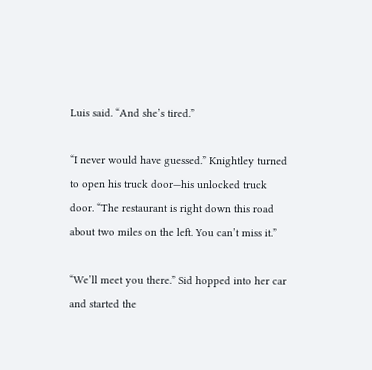Luis said. “And she’s tired.”

“I never would have guessed.” Knightley turned to open his truck door—his unlocked truck door. “The restaurant is right down this road about two miles on the left. You can’t miss it.”

“We’ll meet you there.” Sid hopped into her car and started the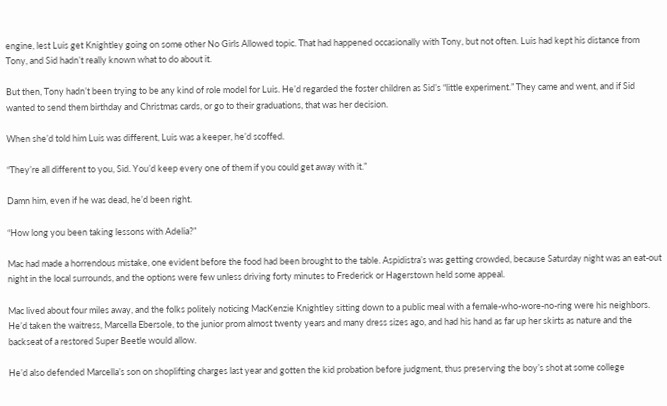engine, lest Luis get Knightley going on some other No Girls Allowed topic. That had happened occasionally with Tony, but not often. Luis had kept his distance from Tony, and Sid hadn’t really known what to do about it.

But then, Tony hadn’t been trying to be any kind of role model for Luis. He’d regarded the foster children as Sid’s “little experiment.” They came and went, and if Sid wanted to send them birthday and Christmas cards, or go to their graduations, that was her decision.

When she’d told him Luis was different, Luis was a keeper, he’d scoffed.

“They’re all different to you, Sid. You’d keep every one of them if you could get away with it.”

Damn him, even if he was dead, he’d been right.

“How long you been taking lessons with Adelia?”

Mac had made a horrendous mistake, one evident before the food had been brought to the table. Aspidistra’s was getting crowded, because Saturday night was an eat-out night in the local surrounds, and the options were few unless driving forty minutes to Frederick or Hagerstown held some appeal.

Mac lived about four miles away, and the folks politely noticing MacKenzie Knightley sitting down to a public meal with a female-who-wore-no-ring were his neighbors. He’d taken the waitress, Marcella Ebersole, to the junior prom almost twenty years and many dress sizes ago, and had his hand as far up her skirts as nature and the backseat of a restored Super Beetle would allow.

He’d also defended Marcella’s son on shoplifting charges last year and gotten the kid probation before judgment, thus preserving the boy’s shot at some college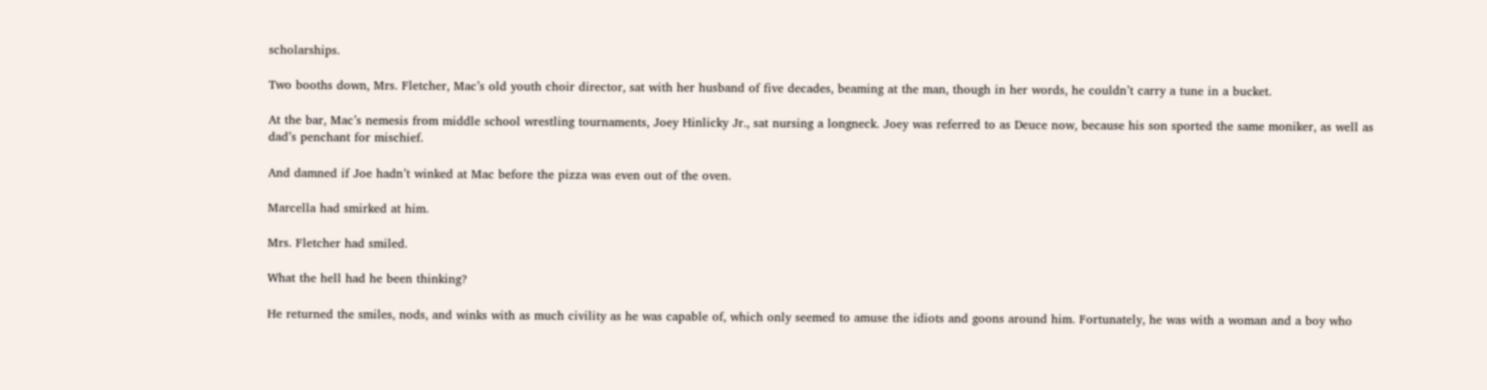scholarships.

Two booths down, Mrs. Fletcher, Mac’s old youth choir director, sat with her husband of five decades, beaming at the man, though in her words, he couldn’t carry a tune in a bucket.

At the bar, Mac’s nemesis from middle school wrestling tournaments, Joey Hinlicky Jr., sat nursing a longneck. Joey was referred to as Deuce now, because his son sported the same moniker, as well as dad’s penchant for mischief.

And damned if Joe hadn’t winked at Mac before the pizza was even out of the oven.

Marcella had smirked at him.

Mrs. Fletcher had smiled.

What the hell had he been thinking?

He returned the smiles, nods, and winks with as much civility as he was capable of, which only seemed to amuse the idiots and goons around him. Fortunately, he was with a woman and a boy who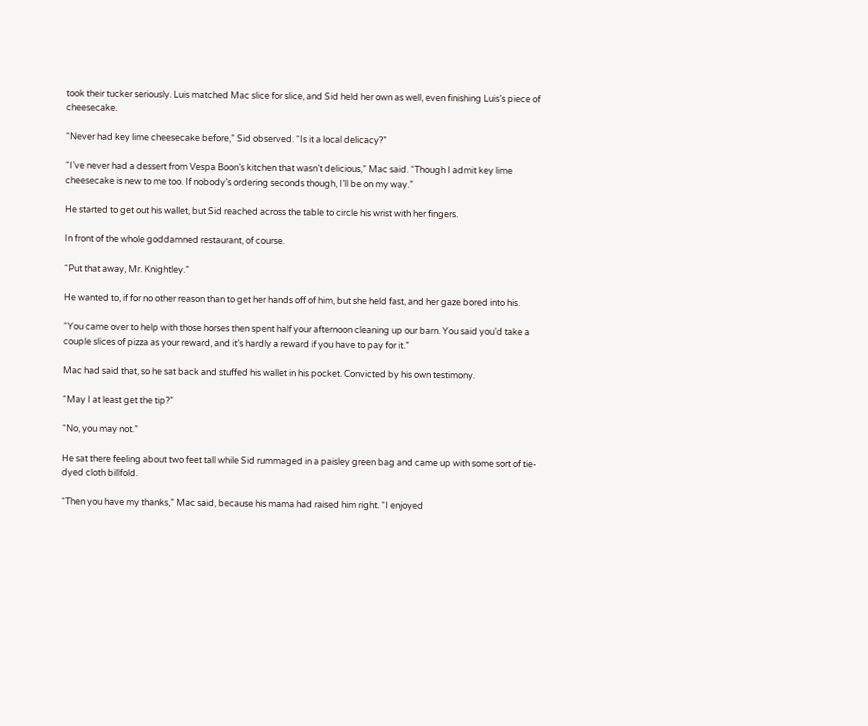took their tucker seriously. Luis matched Mac slice for slice, and Sid held her own as well, even finishing Luis’s piece of cheesecake.

“Never had key lime cheesecake before,” Sid observed. “Is it a local delicacy?”

“I’ve never had a dessert from Vespa Boon’s kitchen that wasn’t delicious,” Mac said. “Though I admit key lime cheesecake is new to me too. If nobody’s ordering seconds though, I’ll be on my way.”

He started to get out his wallet, but Sid reached across the table to circle his wrist with her fingers.

In front of the whole goddamned restaurant, of course.

“Put that away, Mr. Knightley.”

He wanted to, if for no other reason than to get her hands off of him, but she held fast, and her gaze bored into his.

“You came over to help with those horses then spent half your afternoon cleaning up our barn. You said you’d take a couple slices of pizza as your reward, and it’s hardly a reward if you have to pay for it.”

Mac had said that, so he sat back and stuffed his wallet in his pocket. Convicted by his own testimony.

“May I at least get the tip?”

“No, you may not.”

He sat there feeling about two feet tall while Sid rummaged in a paisley green bag and came up with some sort of tie-dyed cloth billfold.

“Then you have my thanks,” Mac said, because his mama had raised him right. “I enjoyed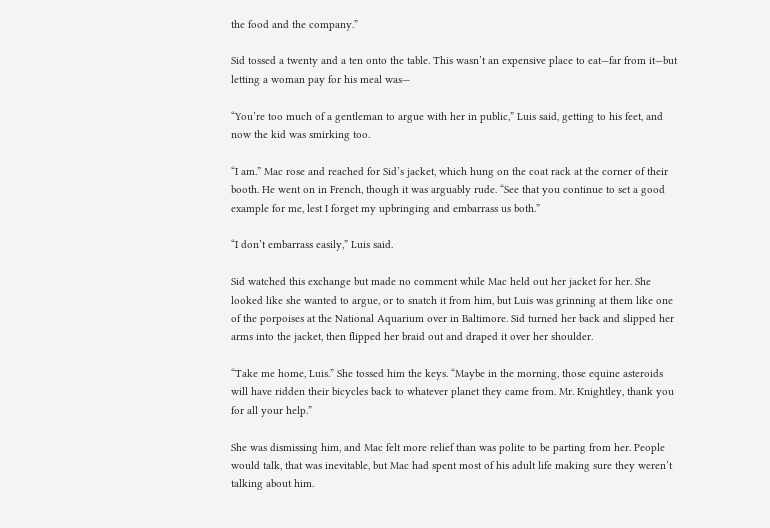the food and the company.”

Sid tossed a twenty and a ten onto the table. This wasn’t an expensive place to eat—far from it—but letting a woman pay for his meal was—

“You’re too much of a gentleman to argue with her in public,” Luis said, getting to his feet, and now the kid was smirking too.

“I am.” Mac rose and reached for Sid’s jacket, which hung on the coat rack at the corner of their booth. He went on in French, though it was arguably rude. “See that you continue to set a good example for me, lest I forget my upbringing and embarrass us both.”

“I don’t embarrass easily,” Luis said.

Sid watched this exchange but made no comment while Mac held out her jacket for her. She looked like she wanted to argue, or to snatch it from him, but Luis was grinning at them like one of the porpoises at the National Aquarium over in Baltimore. Sid turned her back and slipped her arms into the jacket, then flipped her braid out and draped it over her shoulder.

“Take me home, Luis.” She tossed him the keys. “Maybe in the morning, those equine asteroids will have ridden their bicycles back to whatever planet they came from. Mr. Knightley, thank you for all your help.”

She was dismissing him, and Mac felt more relief than was polite to be parting from her. People would talk, that was inevitable, but Mac had spent most of his adult life making sure they weren’t talking about him.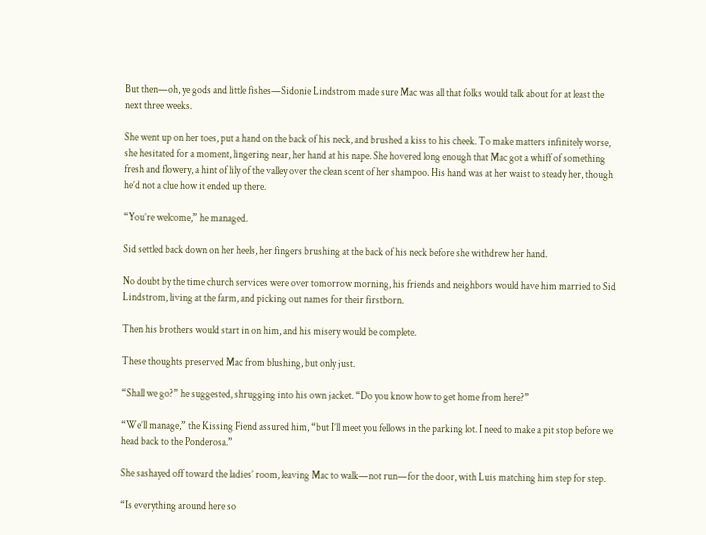But then—oh, ye gods and little fishes—Sidonie Lindstrom made sure Mac was all that folks would talk about for at least the next three weeks.

She went up on her toes, put a hand on the back of his neck, and brushed a kiss to his cheek. To make matters infinitely worse, she hesitated for a moment, lingering near, her hand at his nape. She hovered long enough that Mac got a whiff of something fresh and flowery, a hint of lily of the valley over the clean scent of her shampoo. His hand was at her waist to steady her, though he’d not a clue how it ended up there.

“You’re welcome,” he managed.

Sid settled back down on her heels, her fingers brushing at the back of his neck before she withdrew her hand.

No doubt by the time church services were over tomorrow morning, his friends and neighbors would have him married to Sid Lindstrom, living at the farm, and picking out names for their firstborn.

Then his brothers would start in on him, and his misery would be complete.

These thoughts preserved Mac from blushing, but only just.

“Shall we go?” he suggested, shrugging into his own jacket. “Do you know how to get home from here?”

“We’ll manage,” the Kissing Fiend assured him, “but I’ll meet you fellows in the parking lot. I need to make a pit stop before we head back to the Ponderosa.”

She sashayed off toward the ladies’ room, leaving Mac to walk—not run—for the door, with Luis matching him step for step.

“Is everything around here so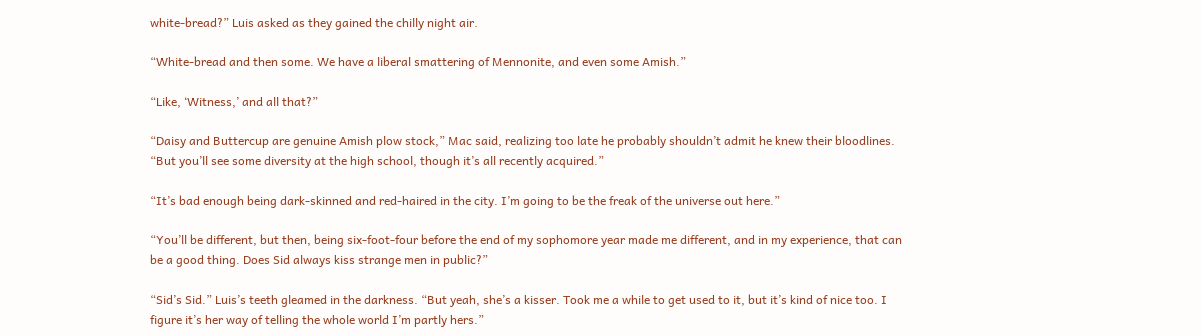white-bread?” Luis asked as they gained the chilly night air.

“White-bread and then some. We have a liberal smattering of Mennonite, and even some Amish.”

“Like, ‘Witness,’ and all that?”

“Daisy and Buttercup are genuine Amish plow stock,” Mac said, realizing too late he probably shouldn’t admit he knew their bloodlines. “But you’ll see some diversity at the high school, though it’s all recently acquired.”

“It’s bad enough being dark-skinned and red-haired in the city. I’m going to be the freak of the universe out here.”

“You’ll be different, but then, being six-foot-four before the end of my sophomore year made me different, and in my experience, that can be a good thing. Does Sid always kiss strange men in public?”

“Sid’s Sid.” Luis’s teeth gleamed in the darkness. “But yeah, she’s a kisser. Took me a while to get used to it, but it’s kind of nice too. I figure it’s her way of telling the whole world I’m partly hers.”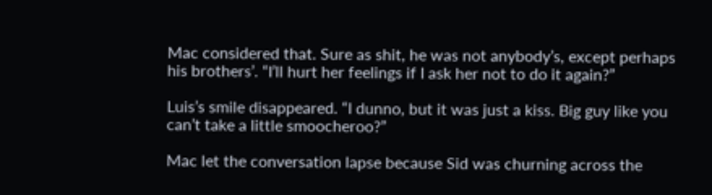Mac considered that. Sure as shit, he was not anybody’s, except perhaps his brothers’. “I’ll hurt her feelings if I ask her not to do it again?”

Luis’s smile disappeared. “I dunno, but it was just a kiss. Big guy like you can’t take a little smoocheroo?”

Mac let the conversation lapse because Sid was churning across the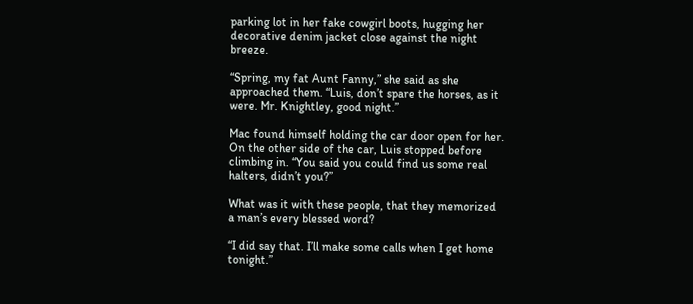parking lot in her fake cowgirl boots, hugging her decorative denim jacket close against the night breeze.

“Spring, my fat Aunt Fanny,” she said as she approached them. “Luis, don’t spare the horses, as it were. Mr. Knightley, good night.”

Mac found himself holding the car door open for her. On the other side of the car, Luis stopped before climbing in. “You said you could find us some real halters, didn’t you?”

What was it with these people, that they memorized a man’s every blessed word?

“I did say that. I’ll make some calls when I get home tonight.”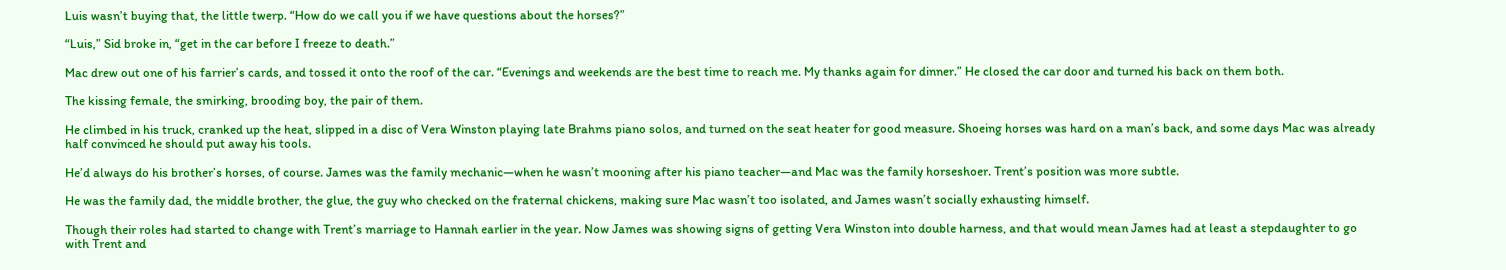Luis wasn’t buying that, the little twerp. “How do we call you if we have questions about the horses?”

“Luis,” Sid broke in, “get in the car before I freeze to death.”

Mac drew out one of his farrier’s cards, and tossed it onto the roof of the car. “Evenings and weekends are the best time to reach me. My thanks again for dinner.” He closed the car door and turned his back on them both.

The kissing female, the smirking, brooding boy, the pair of them.

He climbed in his truck, cranked up the heat, slipped in a disc of Vera Winston playing late Brahms piano solos, and turned on the seat heater for good measure. Shoeing horses was hard on a man’s back, and some days Mac was already half convinced he should put away his tools.

He’d always do his brother’s horses, of course. James was the family mechanic—when he wasn’t mooning after his piano teacher—and Mac was the family horseshoer. Trent’s position was more subtle.

He was the family dad, the middle brother, the glue, the guy who checked on the fraternal chickens, making sure Mac wasn’t too isolated, and James wasn’t socially exhausting himself.

Though their roles had started to change with Trent’s marriage to Hannah earlier in the year. Now James was showing signs of getting Vera Winston into double harness, and that would mean James had at least a stepdaughter to go with Trent and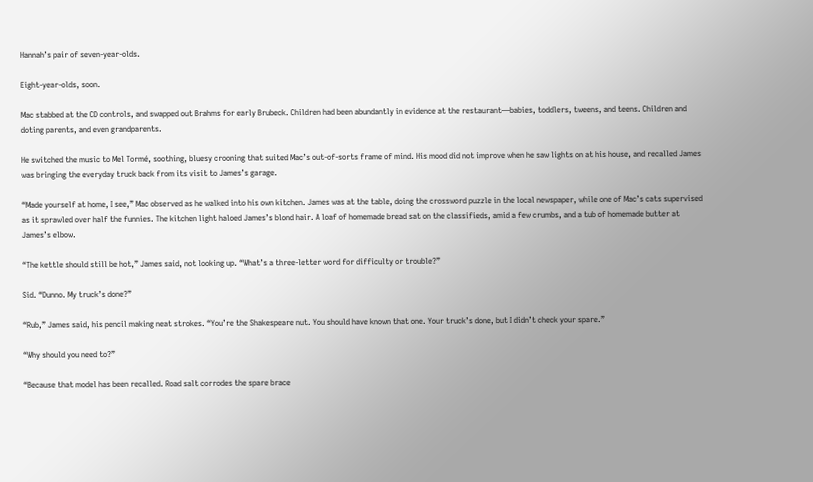Hannah’s pair of seven-year-olds.

Eight-year-olds, soon.

Mac stabbed at the CD controls, and swapped out Brahms for early Brubeck. Children had been abundantly in evidence at the restaurant—babies, toddlers, tweens, and teens. Children and doting parents, and even grandparents.

He switched the music to Mel Tormé, soothing, bluesy crooning that suited Mac’s out-of-sorts frame of mind. His mood did not improve when he saw lights on at his house, and recalled James was bringing the everyday truck back from its visit to James’s garage.

“Made yourself at home, I see,” Mac observed as he walked into his own kitchen. James was at the table, doing the crossword puzzle in the local newspaper, while one of Mac’s cats supervised as it sprawled over half the funnies. The kitchen light haloed James’s blond hair. A loaf of homemade bread sat on the classifieds, amid a few crumbs, and a tub of homemade butter at James’s elbow.

“The kettle should still be hot,” James said, not looking up. “What’s a three-letter word for difficulty or trouble?”

Sid. “Dunno. My truck’s done?”

“Rub,” James said, his pencil making neat strokes. “You’re the Shakespeare nut. You should have known that one. Your truck’s done, but I didn’t check your spare.”

“Why should you need to?”

“Because that model has been recalled. Road salt corrodes the spare brace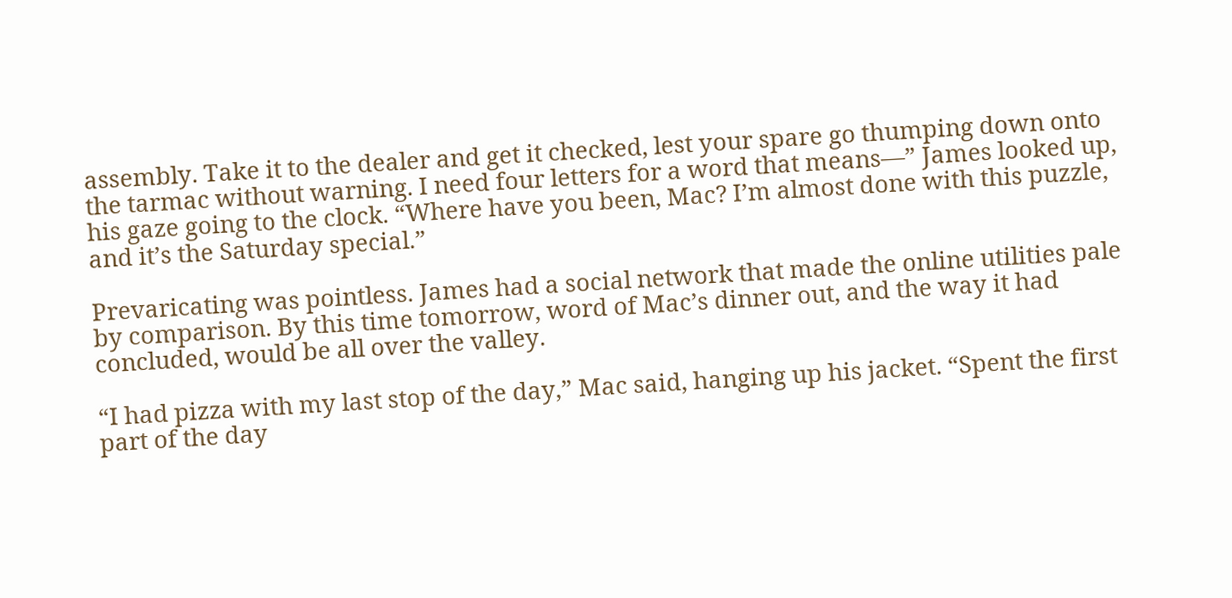assembly. Take it to the dealer and get it checked, lest your spare go thumping down onto the tarmac without warning. I need four letters for a word that means—” James looked up, his gaze going to the clock. “Where have you been, Mac? I’m almost done with this puzzle, and it’s the Saturday special.”

Prevaricating was pointless. James had a social network that made the online utilities pale by comparison. By this time tomorrow, word of Mac’s dinner out, and the way it had concluded, would be all over the valley.

“I had pizza with my last stop of the day,” Mac said, hanging up his jacket. “Spent the first part of the day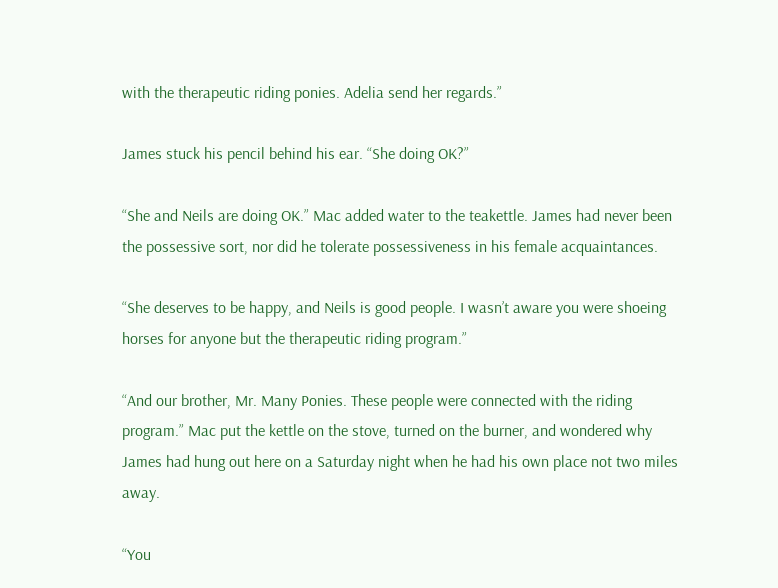with the therapeutic riding ponies. Adelia send her regards.”

James stuck his pencil behind his ear. “She doing OK?”

“She and Neils are doing OK.” Mac added water to the teakettle. James had never been the possessive sort, nor did he tolerate possessiveness in his female acquaintances.

“She deserves to be happy, and Neils is good people. I wasn’t aware you were shoeing horses for anyone but the therapeutic riding program.”

“And our brother, Mr. Many Ponies. These people were connected with the riding program.” Mac put the kettle on the stove, turned on the burner, and wondered why James had hung out here on a Saturday night when he had his own place not two miles away.

“You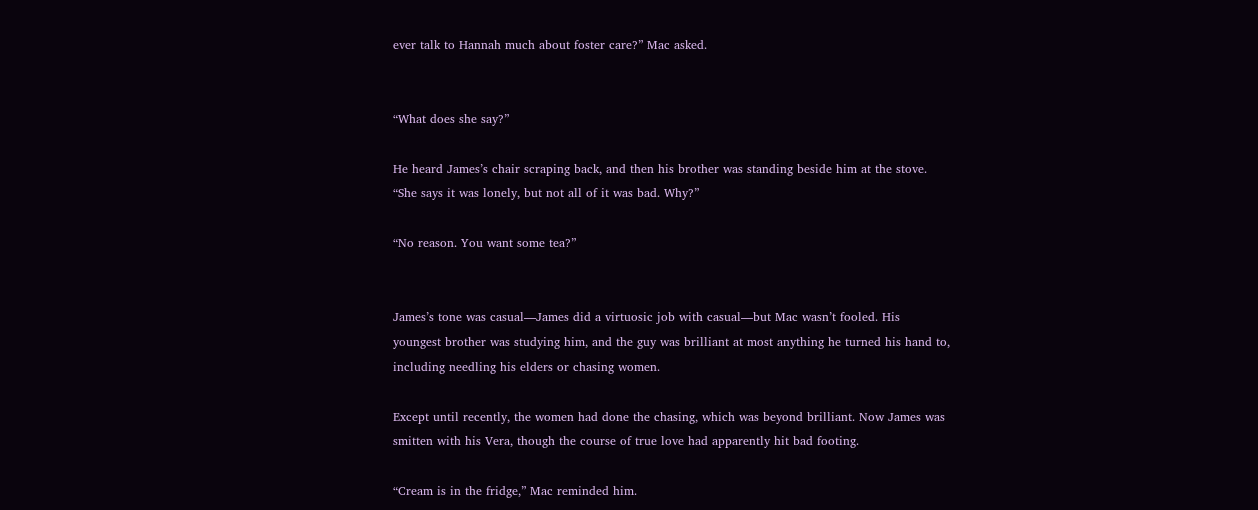ever talk to Hannah much about foster care?” Mac asked.


“What does she say?”

He heard James’s chair scraping back, and then his brother was standing beside him at the stove. “She says it was lonely, but not all of it was bad. Why?”

“No reason. You want some tea?”


James’s tone was casual—James did a virtuosic job with casual—but Mac wasn’t fooled. His youngest brother was studying him, and the guy was brilliant at most anything he turned his hand to, including needling his elders or chasing women.

Except until recently, the women had done the chasing, which was beyond brilliant. Now James was smitten with his Vera, though the course of true love had apparently hit bad footing.

“Cream is in the fridge,” Mac reminded him.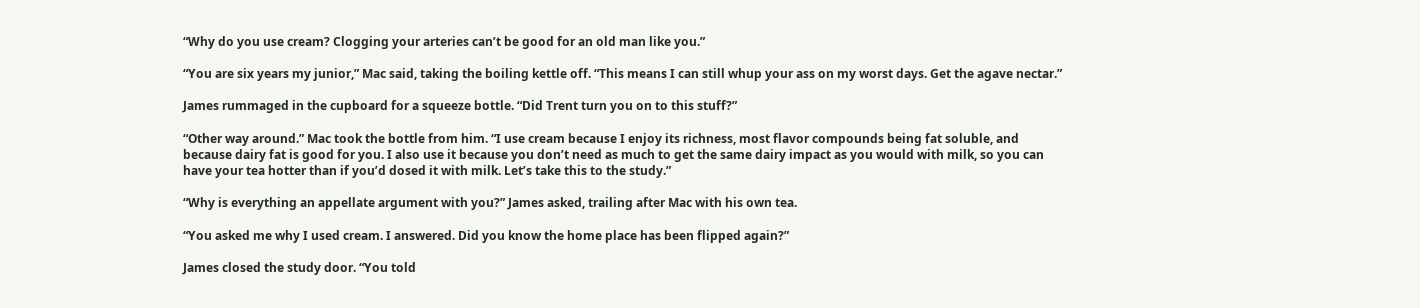“Why do you use cream? Clogging your arteries can’t be good for an old man like you.”

“You are six years my junior,” Mac said, taking the boiling kettle off. “This means I can still whup your ass on my worst days. Get the agave nectar.”

James rummaged in the cupboard for a squeeze bottle. “Did Trent turn you on to this stuff?”

“Other way around.” Mac took the bottle from him. “I use cream because I enjoy its richness, most flavor compounds being fat soluble, and because dairy fat is good for you. I also use it because you don’t need as much to get the same dairy impact as you would with milk, so you can have your tea hotter than if you’d dosed it with milk. Let’s take this to the study.”

“Why is everything an appellate argument with you?” James asked, trailing after Mac with his own tea.

“You asked me why I used cream. I answered. Did you know the home place has been flipped again?”

James closed the study door. “You told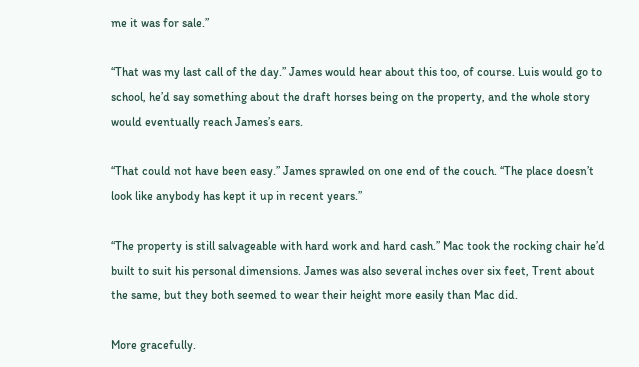me it was for sale.”

“That was my last call of the day.” James would hear about this too, of course. Luis would go to school, he’d say something about the draft horses being on the property, and the whole story would eventually reach James’s ears.

“That could not have been easy.” James sprawled on one end of the couch. “The place doesn’t look like anybody has kept it up in recent years.”

“The property is still salvageable with hard work and hard cash.” Mac took the rocking chair he’d built to suit his personal dimensions. James was also several inches over six feet, Trent about the same, but they both seemed to wear their height more easily than Mac did.

More gracefully.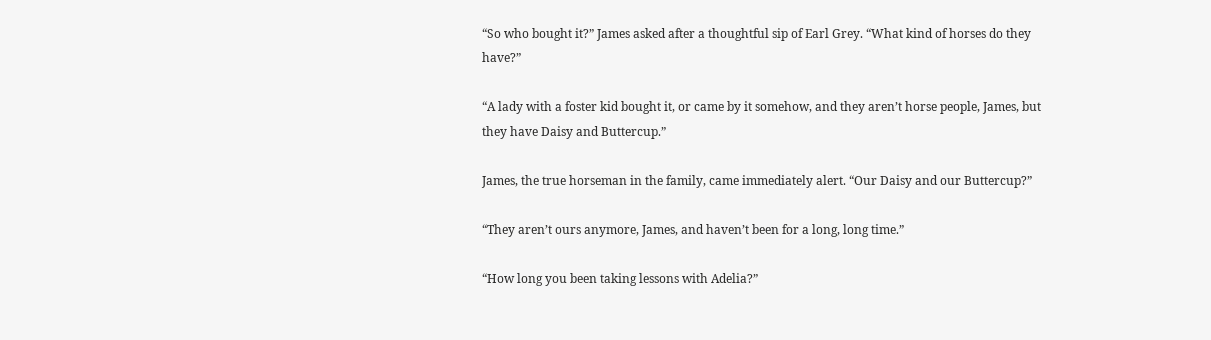“So who bought it?” James asked after a thoughtful sip of Earl Grey. “What kind of horses do they have?”

“A lady with a foster kid bought it, or came by it somehow, and they aren’t horse people, James, but they have Daisy and Buttercup.”

James, the true horseman in the family, came immediately alert. “Our Daisy and our Buttercup?”

“They aren’t ours anymore, James, and haven’t been for a long, long time.”

“How long you been taking lessons with Adelia?”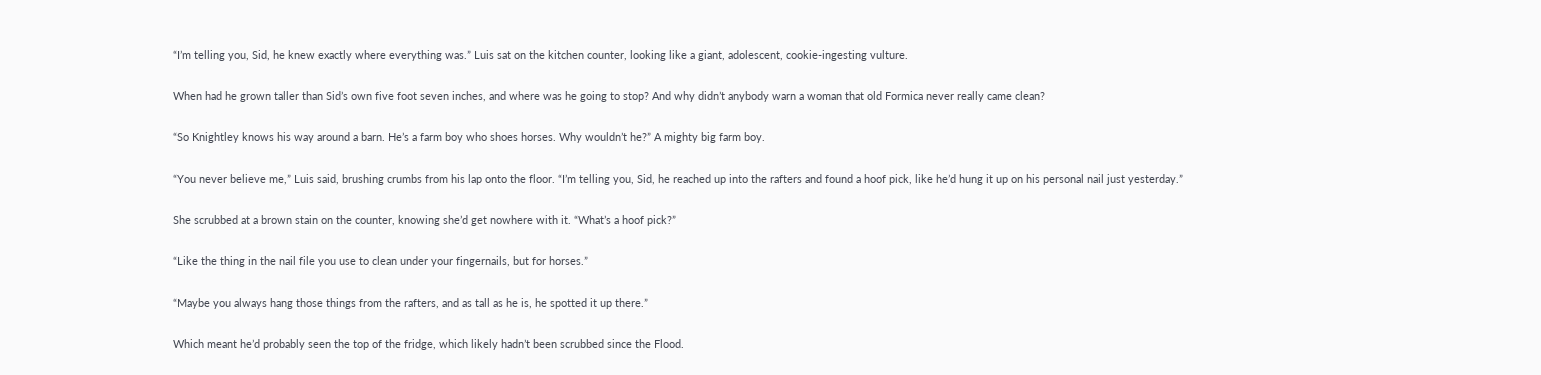“I’m telling you, Sid, he knew exactly where everything was.” Luis sat on the kitchen counter, looking like a giant, adolescent, cookie-ingesting vulture.

When had he grown taller than Sid’s own five foot seven inches, and where was he going to stop? And why didn’t anybody warn a woman that old Formica never really came clean?

“So Knightley knows his way around a barn. He’s a farm boy who shoes horses. Why wouldn’t he?” A mighty big farm boy.

“You never believe me,” Luis said, brushing crumbs from his lap onto the floor. “I’m telling you, Sid, he reached up into the rafters and found a hoof pick, like he’d hung it up on his personal nail just yesterday.”

She scrubbed at a brown stain on the counter, knowing she’d get nowhere with it. “What’s a hoof pick?”

“Like the thing in the nail file you use to clean under your fingernails, but for horses.”

“Maybe you always hang those things from the rafters, and as tall as he is, he spotted it up there.”

Which meant he’d probably seen the top of the fridge, which likely hadn’t been scrubbed since the Flood.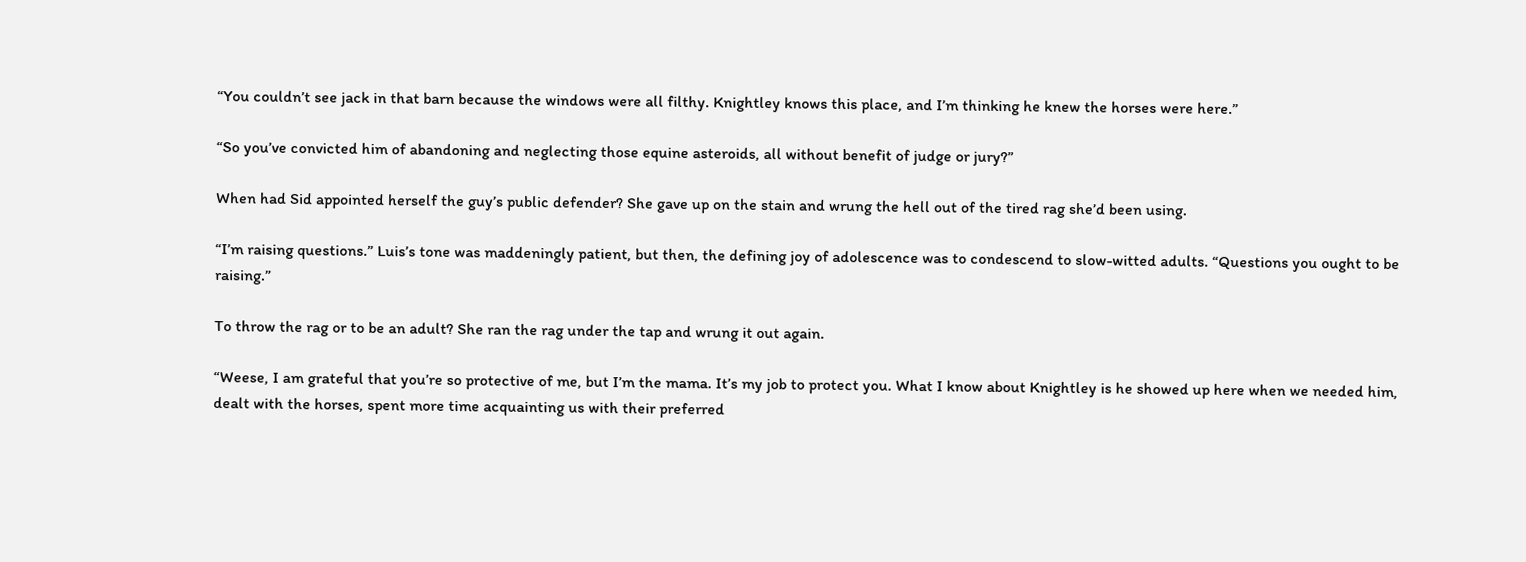“You couldn’t see jack in that barn because the windows were all filthy. Knightley knows this place, and I’m thinking he knew the horses were here.”

“So you’ve convicted him of abandoning and neglecting those equine asteroids, all without benefit of judge or jury?”

When had Sid appointed herself the guy’s public defender? She gave up on the stain and wrung the hell out of the tired rag she’d been using.

“I’m raising questions.” Luis’s tone was maddeningly patient, but then, the defining joy of adolescence was to condescend to slow-witted adults. “Questions you ought to be raising.”

To throw the rag or to be an adult? She ran the rag under the tap and wrung it out again.

“Weese, I am grateful that you’re so protective of me, but I’m the mama. It’s my job to protect you. What I know about Knightley is he showed up here when we needed him, dealt with the horses, spent more time acquainting us with their preferred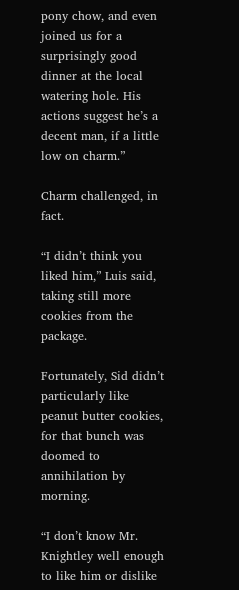pony chow, and even joined us for a surprisingly good dinner at the local watering hole. His actions suggest he’s a decent man, if a little low on charm.”

Charm challenged, in fact.

“I didn’t think you liked him,” Luis said, taking still more cookies from the package.

Fortunately, Sid didn’t particularly like peanut butter cookies, for that bunch was doomed to annihilation by morning.

“I don’t know Mr. Knightley well enough to like him or dislike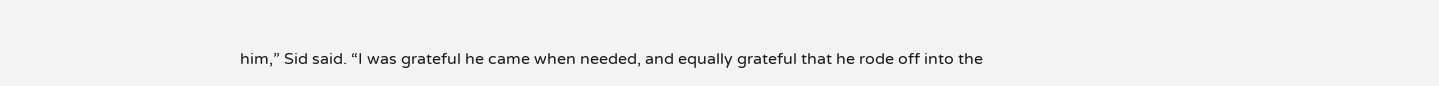him,” Sid said. “I was grateful he came when needed, and equally grateful that he rode off into the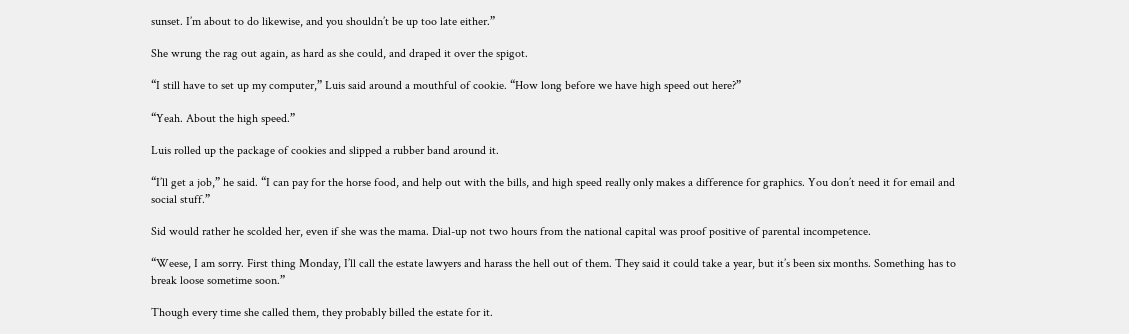sunset. I’m about to do likewise, and you shouldn’t be up too late either.”

She wrung the rag out again, as hard as she could, and draped it over the spigot.

“I still have to set up my computer,” Luis said around a mouthful of cookie. “How long before we have high speed out here?”

“Yeah. About the high speed.”

Luis rolled up the package of cookies and slipped a rubber band around it.

“I’ll get a job,” he said. “I can pay for the horse food, and help out with the bills, and high speed really only makes a difference for graphics. You don’t need it for email and social stuff.”

Sid would rather he scolded her, even if she was the mama. Dial-up not two hours from the national capital was proof positive of parental incompetence.

“Weese, I am sorry. First thing Monday, I’ll call the estate lawyers and harass the hell out of them. They said it could take a year, but it’s been six months. Something has to break loose sometime soon.”

Though every time she called them, they probably billed the estate for it.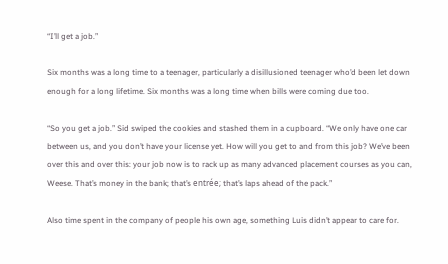“I’ll get a job.”

Six months was a long time to a teenager, particularly a disillusioned teenager who’d been let down enough for a long lifetime. Six months was a long time when bills were coming due too.

“So you get a job.” Sid swiped the cookies and stashed them in a cupboard. “We only have one car between us, and you don’t have your license yet. How will you get to and from this job? We’ve been over this and over this: your job now is to rack up as many advanced placement courses as you can, Weese. That’s money in the bank; that’s entrée; that’s laps ahead of the pack.”

Also time spent in the company of people his own age, something Luis didn’t appear to care for.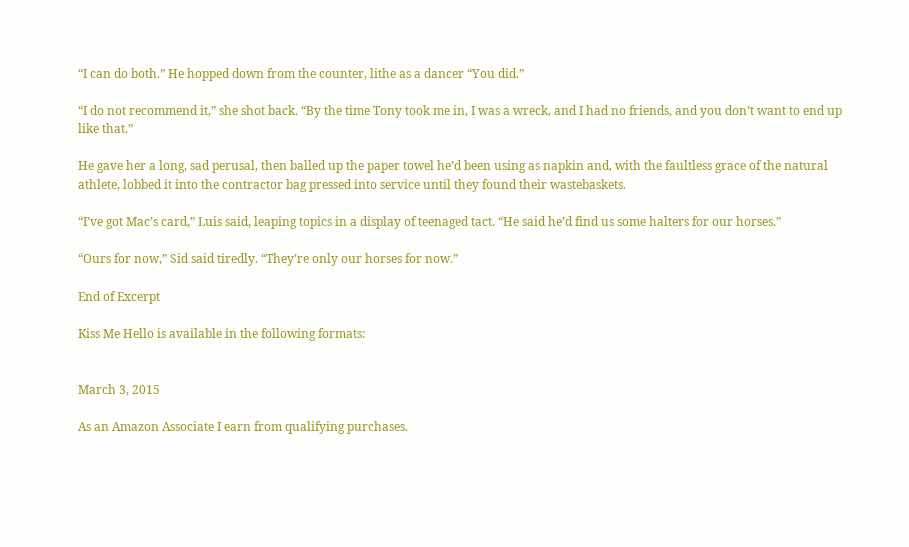“I can do both.” He hopped down from the counter, lithe as a dancer “You did.”

“I do not recommend it,” she shot back. “By the time Tony took me in, I was a wreck, and I had no friends, and you don’t want to end up like that.”

He gave her a long, sad perusal, then balled up the paper towel he’d been using as napkin and, with the faultless grace of the natural athlete, lobbed it into the contractor bag pressed into service until they found their wastebaskets.

“I’ve got Mac’s card,” Luis said, leaping topics in a display of teenaged tact. “He said he’d find us some halters for our horses.”

“Ours for now,” Sid said tiredly. “They’re only our horses for now.”

End of Excerpt

Kiss Me Hello is available in the following formats:


March 3, 2015

As an Amazon Associate I earn from qualifying purchases.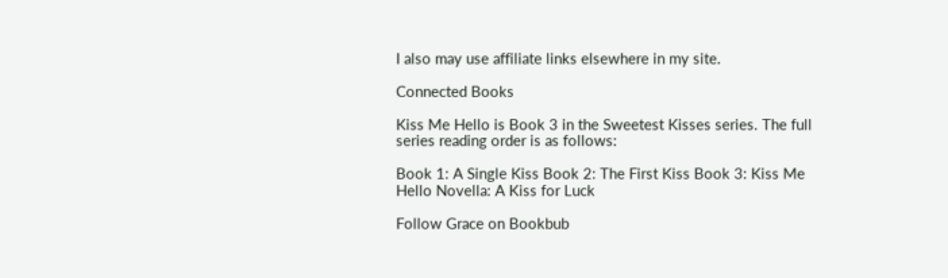I also may use affiliate links elsewhere in my site.

Connected Books

Kiss Me Hello is Book 3 in the Sweetest Kisses series. The full series reading order is as follows:

Book 1: A Single Kiss Book 2: The First Kiss Book 3: Kiss Me Hello Novella: A Kiss for Luck

Follow Grace on Bookbub